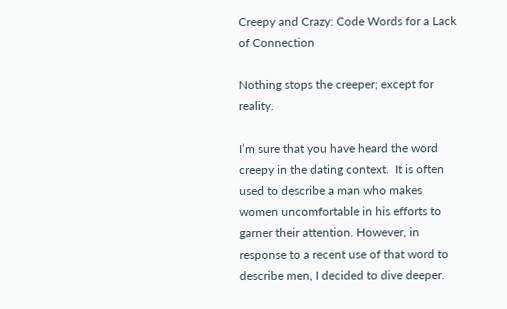Creepy and Crazy: Code Words for a Lack of Connection

Nothing stops the creeper; except for reality.

I’m sure that you have heard the word creepy in the dating context.  It is often used to describe a man who makes women uncomfortable in his efforts to garner their attention. However, in response to a recent use of that word to describe men, I decided to dive deeper.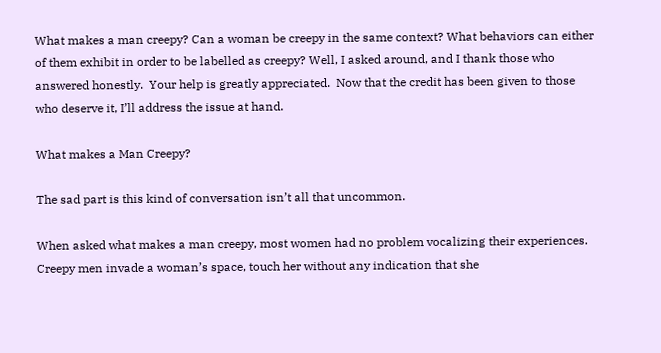What makes a man creepy? Can a woman be creepy in the same context? What behaviors can either of them exhibit in order to be labelled as creepy? Well, I asked around, and I thank those who answered honestly.  Your help is greatly appreciated.  Now that the credit has been given to those who deserve it, I’ll address the issue at hand.

What makes a Man Creepy?

The sad part is this kind of conversation isn’t all that uncommon.

When asked what makes a man creepy, most women had no problem vocalizing their experiences.  Creepy men invade a woman’s space, touch her without any indication that she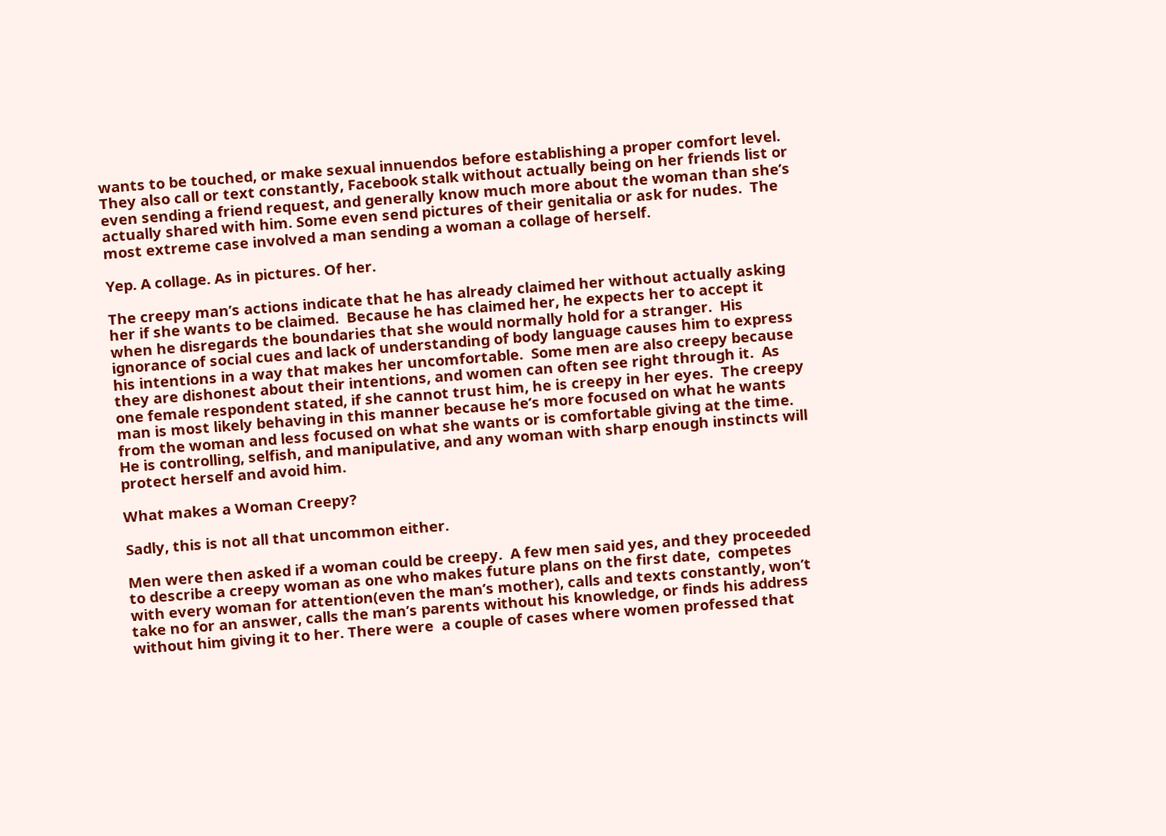wants to be touched, or make sexual innuendos before establishing a proper comfort level.  They also call or text constantly, Facebook stalk without actually being on her friends list or even sending a friend request, and generally know much more about the woman than she’s actually shared with him. Some even send pictures of their genitalia or ask for nudes.  The most extreme case involved a man sending a woman a collage of herself.

Yep. A collage. As in pictures. Of her.

The creepy man’s actions indicate that he has already claimed her without actually asking her if she wants to be claimed.  Because he has claimed her, he expects her to accept it when he disregards the boundaries that she would normally hold for a stranger.  His ignorance of social cues and lack of understanding of body language causes him to express his intentions in a way that makes her uncomfortable.  Some men are also creepy because they are dishonest about their intentions, and women can often see right through it.  As one female respondent stated, if she cannot trust him, he is creepy in her eyes.  The creepy man is most likely behaving in this manner because he’s more focused on what he wants from the woman and less focused on what she wants or is comfortable giving at the time.  He is controlling, selfish, and manipulative, and any woman with sharp enough instincts will protect herself and avoid him.

What makes a Woman Creepy?

Sadly, this is not all that uncommon either.

Men were then asked if a woman could be creepy.  A few men said yes, and they proceeded to describe a creepy woman as one who makes future plans on the first date,  competes with every woman for attention(even the man’s mother), calls and texts constantly, won’t take no for an answer, calls the man’s parents without his knowledge, or finds his address without him giving it to her. There were  a couple of cases where women professed that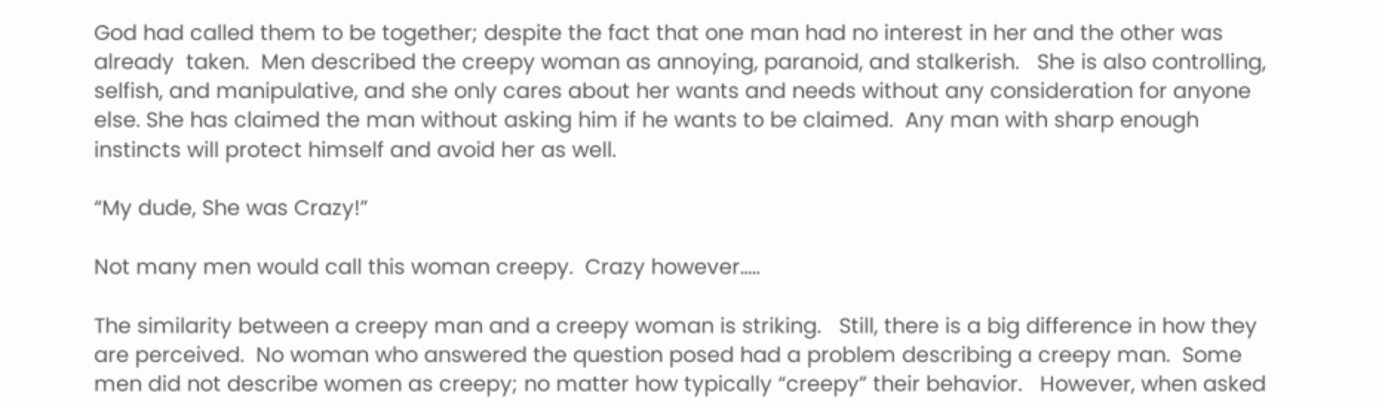God had called them to be together; despite the fact that one man had no interest in her and the other was already  taken.  Men described the creepy woman as annoying, paranoid, and stalkerish.   She is also controlling, selfish, and manipulative, and she only cares about her wants and needs without any consideration for anyone else. She has claimed the man without asking him if he wants to be claimed.  Any man with sharp enough instincts will protect himself and avoid her as well.

“My dude, She was Crazy!”

Not many men would call this woman creepy.  Crazy however…..

The similarity between a creepy man and a creepy woman is striking.   Still, there is a big difference in how they are perceived.  No woman who answered the question posed had a problem describing a creepy man.  Some men did not describe women as creepy; no matter how typically “creepy” their behavior.   However, when asked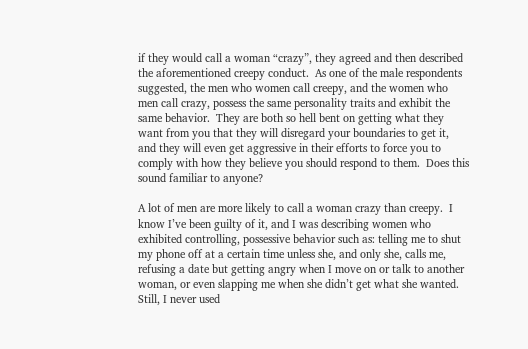if they would call a woman “crazy”, they agreed and then described the aforementioned creepy conduct.  As one of the male respondents suggested, the men who women call creepy, and the women who men call crazy, possess the same personality traits and exhibit the same behavior.  They are both so hell bent on getting what they want from you that they will disregard your boundaries to get it, and they will even get aggressive in their efforts to force you to comply with how they believe you should respond to them.  Does this sound familiar to anyone?

A lot of men are more likely to call a woman crazy than creepy.  I know I’ve been guilty of it, and I was describing women who exhibited controlling, possessive behavior such as: telling me to shut my phone off at a certain time unless she, and only she, calls me, refusing a date but getting angry when I move on or talk to another woman, or even slapping me when she didn’t get what she wanted.  Still, I never used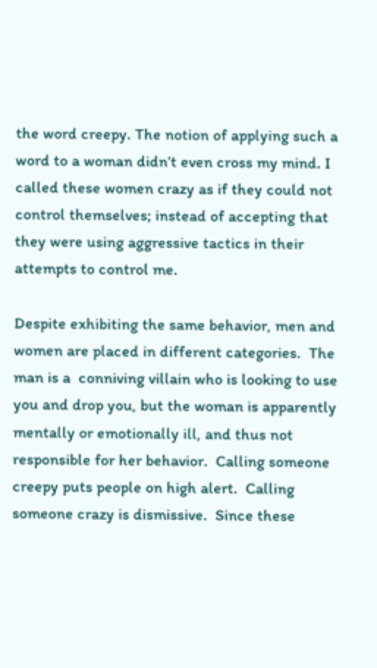the word creepy. The notion of applying such a word to a woman didn’t even cross my mind. I called these women crazy as if they could not control themselves; instead of accepting that they were using aggressive tactics in their attempts to control me.

Despite exhibiting the same behavior, men and women are placed in different categories.  The man is a  conniving villain who is looking to use you and drop you, but the woman is apparently mentally or emotionally ill, and thus not responsible for her behavior.  Calling someone creepy puts people on high alert.  Calling someone crazy is dismissive.  Since these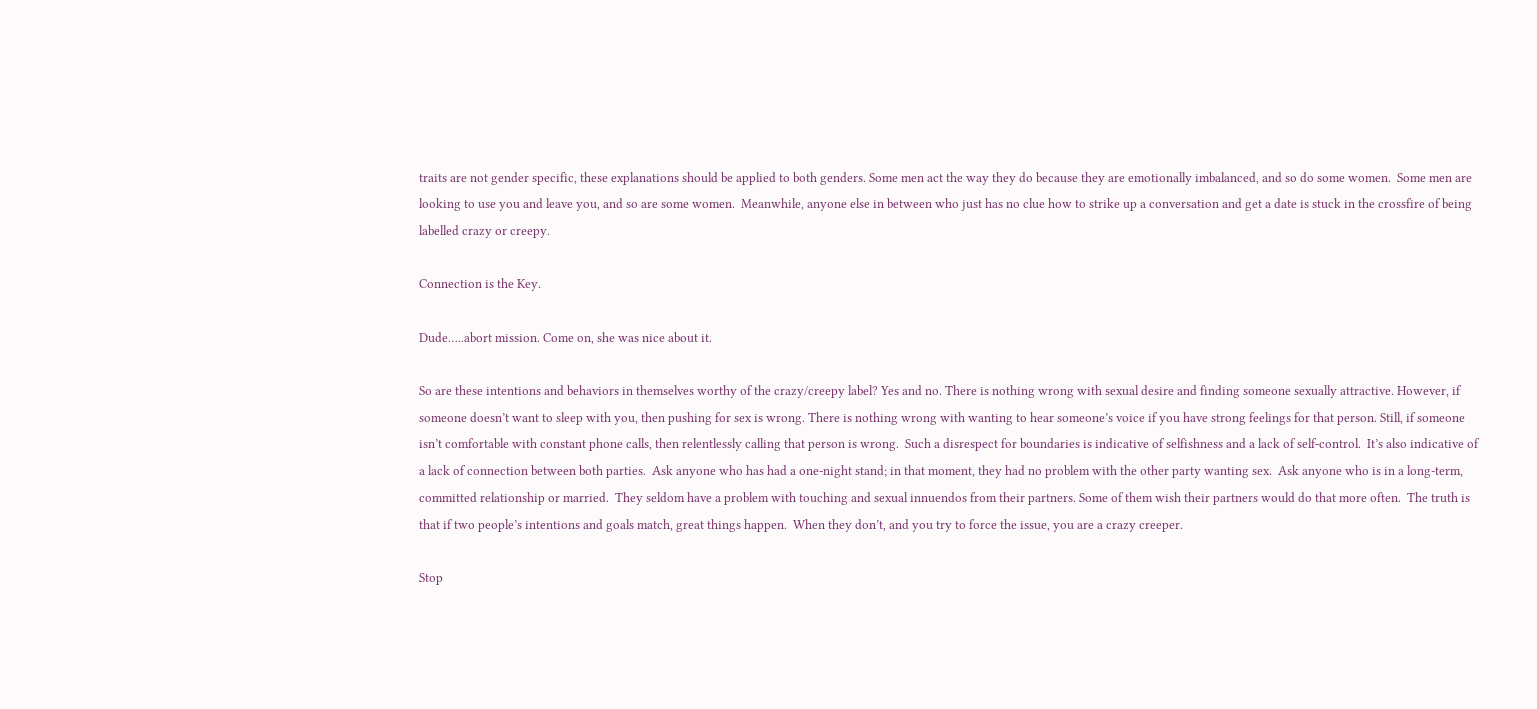traits are not gender specific, these explanations should be applied to both genders. Some men act the way they do because they are emotionally imbalanced, and so do some women.  Some men are looking to use you and leave you, and so are some women.  Meanwhile, anyone else in between who just has no clue how to strike up a conversation and get a date is stuck in the crossfire of being labelled crazy or creepy.

Connection is the Key.

Dude…..abort mission. Come on, she was nice about it.

So are these intentions and behaviors in themselves worthy of the crazy/creepy label? Yes and no. There is nothing wrong with sexual desire and finding someone sexually attractive. However, if someone doesn’t want to sleep with you, then pushing for sex is wrong. There is nothing wrong with wanting to hear someone’s voice if you have strong feelings for that person. Still, if someone isn’t comfortable with constant phone calls, then relentlessly calling that person is wrong.  Such a disrespect for boundaries is indicative of selfishness and a lack of self-control.  It’s also indicative of a lack of connection between both parties.  Ask anyone who has had a one-night stand; in that moment, they had no problem with the other party wanting sex.  Ask anyone who is in a long-term, committed relationship or married.  They seldom have a problem with touching and sexual innuendos from their partners. Some of them wish their partners would do that more often.  The truth is that if two people’s intentions and goals match, great things happen.  When they don’t, and you try to force the issue, you are a crazy creeper.

Stop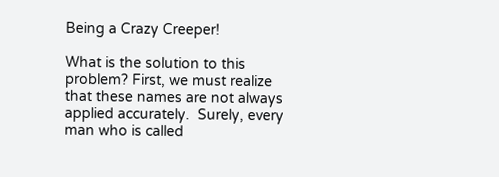Being a Crazy Creeper!

What is the solution to this problem? First, we must realize that these names are not always applied accurately.  Surely, every man who is called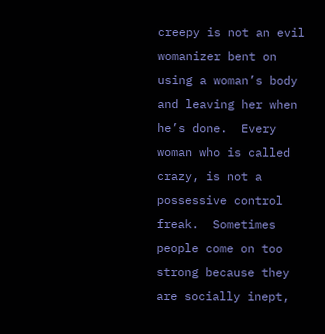creepy is not an evil womanizer bent on using a woman’s body and leaving her when he’s done.  Every woman who is called crazy, is not a possessive control freak.  Sometimes people come on too strong because they are socially inept,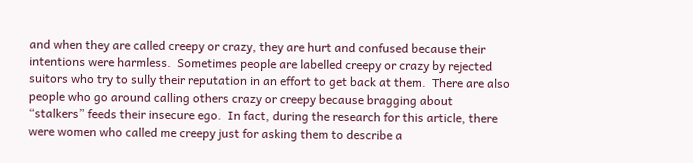and when they are called creepy or crazy, they are hurt and confused because their intentions were harmless.  Sometimes people are labelled creepy or crazy by rejected suitors who try to sully their reputation in an effort to get back at them.  There are also people who go around calling others crazy or creepy because bragging about “stalkers” feeds their insecure ego.  In fact, during the research for this article, there were women who called me creepy just for asking them to describe a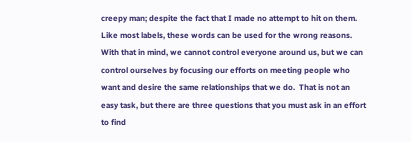creepy man; despite the fact that I made no attempt to hit on them.  Like most labels, these words can be used for the wrong reasons.  With that in mind, we cannot control everyone around us, but we can control ourselves by focusing our efforts on meeting people who want and desire the same relationships that we do.  That is not an easy task, but there are three questions that you must ask in an effort to find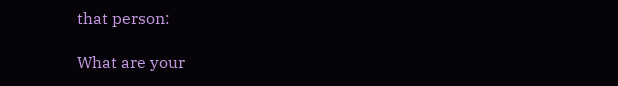that person:

What are your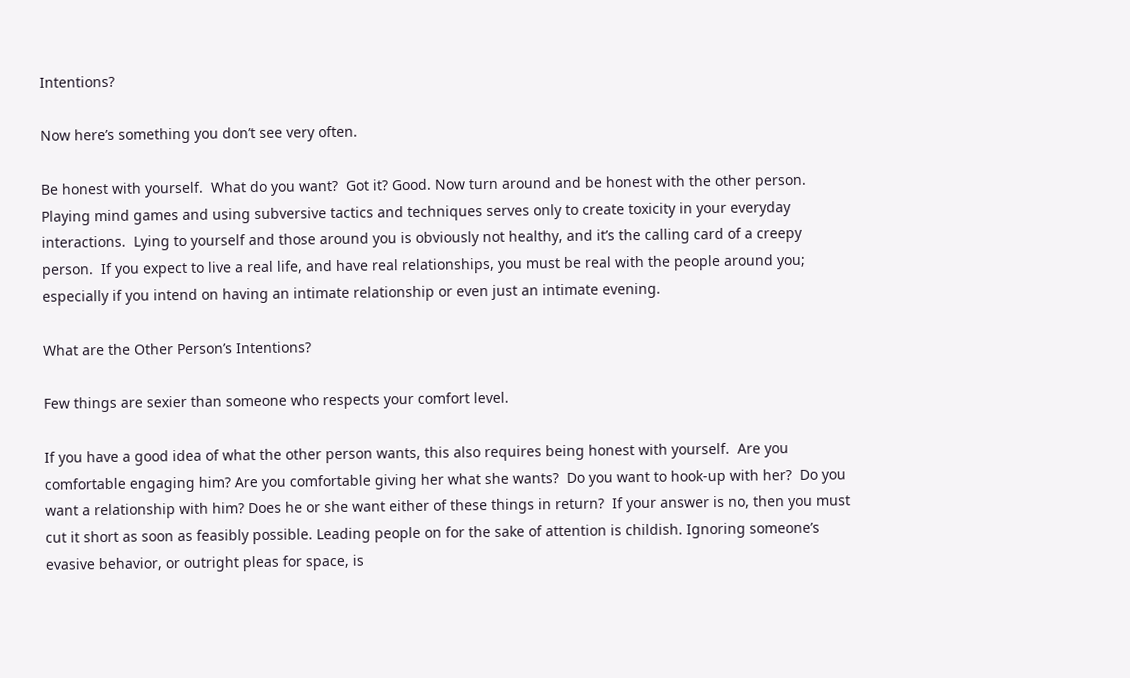Intentions?

Now here’s something you don’t see very often.

Be honest with yourself.  What do you want?  Got it? Good. Now turn around and be honest with the other person.  Playing mind games and using subversive tactics and techniques serves only to create toxicity in your everyday interactions.  Lying to yourself and those around you is obviously not healthy, and it’s the calling card of a creepy person.  If you expect to live a real life, and have real relationships, you must be real with the people around you; especially if you intend on having an intimate relationship or even just an intimate evening.

What are the Other Person’s Intentions?

Few things are sexier than someone who respects your comfort level.

If you have a good idea of what the other person wants, this also requires being honest with yourself.  Are you comfortable engaging him? Are you comfortable giving her what she wants?  Do you want to hook-up with her?  Do you want a relationship with him? Does he or she want either of these things in return?  If your answer is no, then you must cut it short as soon as feasibly possible. Leading people on for the sake of attention is childish. Ignoring someone’s evasive behavior, or outright pleas for space, is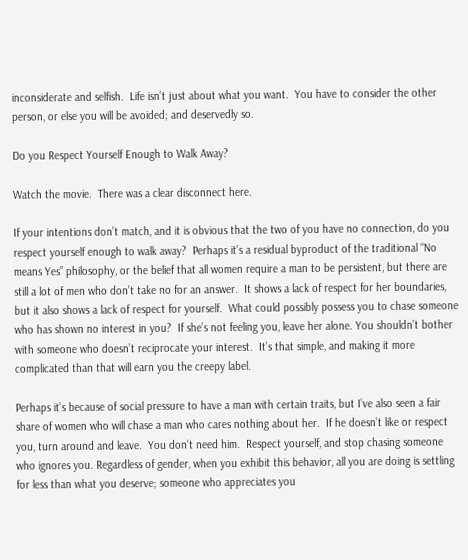inconsiderate and selfish.  Life isn’t just about what you want.  You have to consider the other person, or else you will be avoided; and deservedly so.

Do you Respect Yourself Enough to Walk Away?

Watch the movie.  There was a clear disconnect here.

If your intentions don’t match, and it is obvious that the two of you have no connection, do you respect yourself enough to walk away?  Perhaps it’s a residual byproduct of the traditional “No means Yes” philosophy, or the belief that all women require a man to be persistent, but there are still a lot of men who don’t take no for an answer.  It shows a lack of respect for her boundaries, but it also shows a lack of respect for yourself.  What could possibly possess you to chase someone who has shown no interest in you?  If she’s not feeling you, leave her alone. You shouldn’t bother with someone who doesn’t reciprocate your interest.  It’s that simple, and making it more complicated than that will earn you the creepy label.

Perhaps it’s because of social pressure to have a man with certain traits, but I’ve also seen a fair share of women who will chase a man who cares nothing about her.  If he doesn’t like or respect you, turn around and leave.  You don’t need him.  Respect yourself, and stop chasing someone who ignores you. Regardless of gender, when you exhibit this behavior, all you are doing is settling for less than what you deserve; someone who appreciates you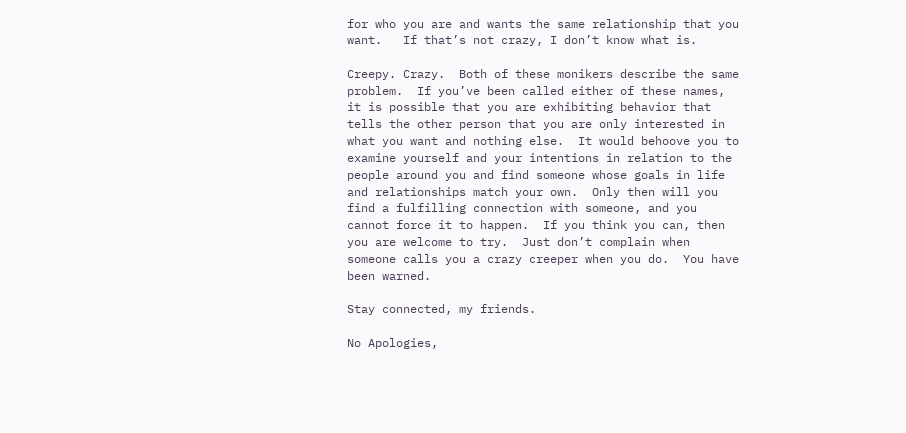for who you are and wants the same relationship that you want.   If that’s not crazy, I don’t know what is.

Creepy. Crazy.  Both of these monikers describe the same problem.  If you’ve been called either of these names, it is possible that you are exhibiting behavior that tells the other person that you are only interested in what you want and nothing else.  It would behoove you to examine yourself and your intentions in relation to the people around you and find someone whose goals in life and relationships match your own.  Only then will you find a fulfilling connection with someone, and you cannot force it to happen.  If you think you can, then you are welcome to try.  Just don’t complain when someone calls you a crazy creeper when you do.  You have been warned.

Stay connected, my friends.

No Apologies,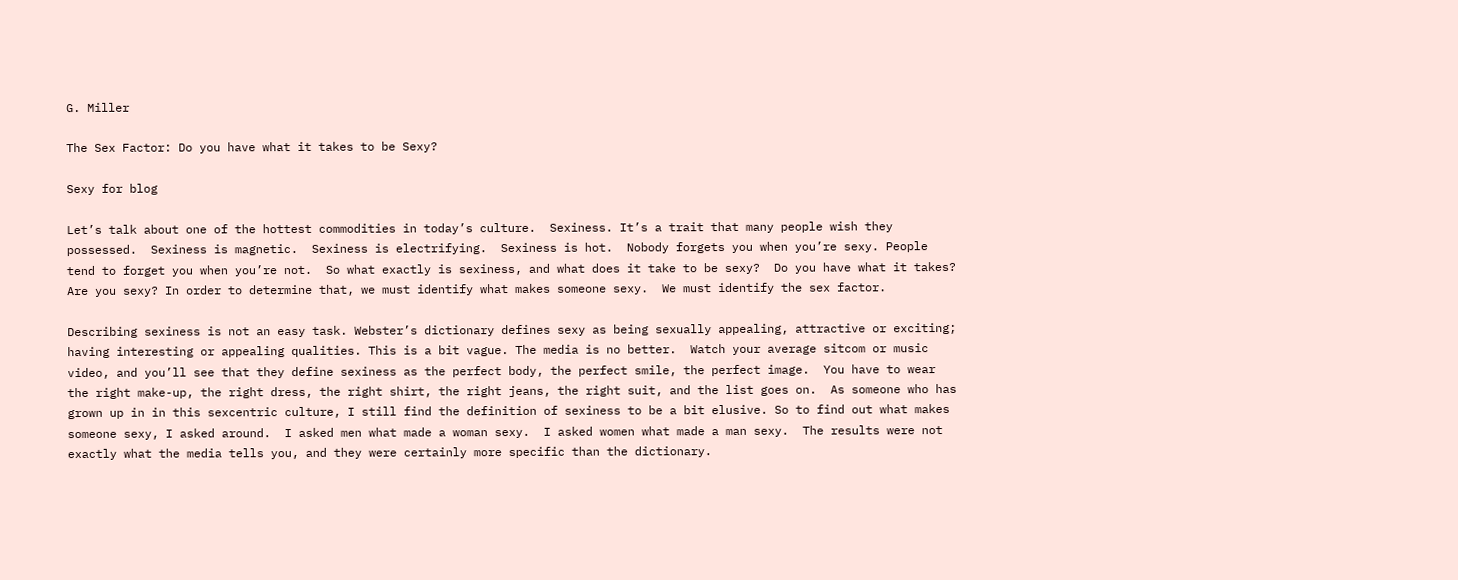G. Miller

The Sex Factor: Do you have what it takes to be Sexy?

Sexy for blog

Let’s talk about one of the hottest commodities in today’s culture.  Sexiness. It’s a trait that many people wish they possessed.  Sexiness is magnetic.  Sexiness is electrifying.  Sexiness is hot.  Nobody forgets you when you’re sexy. People tend to forget you when you’re not.  So what exactly is sexiness, and what does it take to be sexy?  Do you have what it takes? Are you sexy? In order to determine that, we must identify what makes someone sexy.  We must identify the sex factor.

Describing sexiness is not an easy task. Webster’s dictionary defines sexy as being sexually appealing, attractive or exciting; having interesting or appealing qualities. This is a bit vague. The media is no better.  Watch your average sitcom or music video, and you’ll see that they define sexiness as the perfect body, the perfect smile, the perfect image.  You have to wear the right make-up, the right dress, the right shirt, the right jeans, the right suit, and the list goes on.  As someone who has grown up in in this sexcentric culture, I still find the definition of sexiness to be a bit elusive. So to find out what makes someone sexy, I asked around.  I asked men what made a woman sexy.  I asked women what made a man sexy.  The results were not exactly what the media tells you, and they were certainly more specific than the dictionary.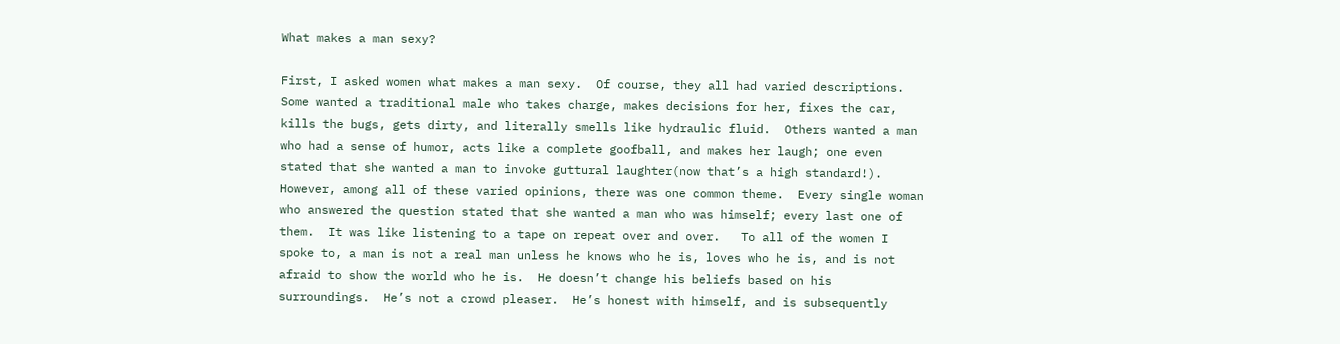What makes a man sexy?

First, I asked women what makes a man sexy.  Of course, they all had varied descriptions.  Some wanted a traditional male who takes charge, makes decisions for her, fixes the car, kills the bugs, gets dirty, and literally smells like hydraulic fluid.  Others wanted a man who had a sense of humor, acts like a complete goofball, and makes her laugh; one even stated that she wanted a man to invoke guttural laughter(now that’s a high standard!).   However, among all of these varied opinions, there was one common theme.  Every single woman who answered the question stated that she wanted a man who was himself; every last one of them.  It was like listening to a tape on repeat over and over.   To all of the women I spoke to, a man is not a real man unless he knows who he is, loves who he is, and is not afraid to show the world who he is.  He doesn’t change his beliefs based on his surroundings.  He’s not a crowd pleaser.  He’s honest with himself, and is subsequently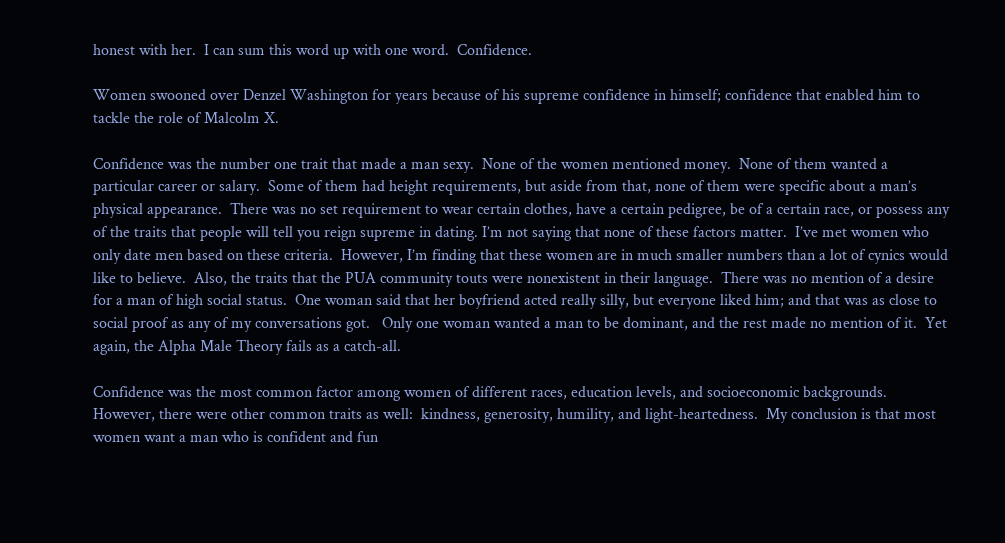honest with her.  I can sum this word up with one word.  Confidence.

Women swooned over Denzel Washington for years because of his supreme confidence in himself; confidence that enabled him to tackle the role of Malcolm X.

Confidence was the number one trait that made a man sexy.  None of the women mentioned money.  None of them wanted a particular career or salary.  Some of them had height requirements, but aside from that, none of them were specific about a man’s physical appearance.  There was no set requirement to wear certain clothes, have a certain pedigree, be of a certain race, or possess any of the traits that people will tell you reign supreme in dating. I’m not saying that none of these factors matter.  I’ve met women who only date men based on these criteria.  However, I’m finding that these women are in much smaller numbers than a lot of cynics would like to believe.  Also, the traits that the PUA community touts were nonexistent in their language.  There was no mention of a desire for a man of high social status.  One woman said that her boyfriend acted really silly, but everyone liked him; and that was as close to social proof as any of my conversations got.   Only one woman wanted a man to be dominant, and the rest made no mention of it.  Yet again, the Alpha Male Theory fails as a catch-all.

Confidence was the most common factor among women of different races, education levels, and socioeconomic backgrounds.  However, there were other common traits as well:  kindness, generosity, humility, and light-heartedness.  My conclusion is that most women want a man who is confident and fun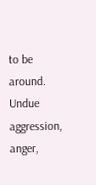to be around.  Undue aggression, anger,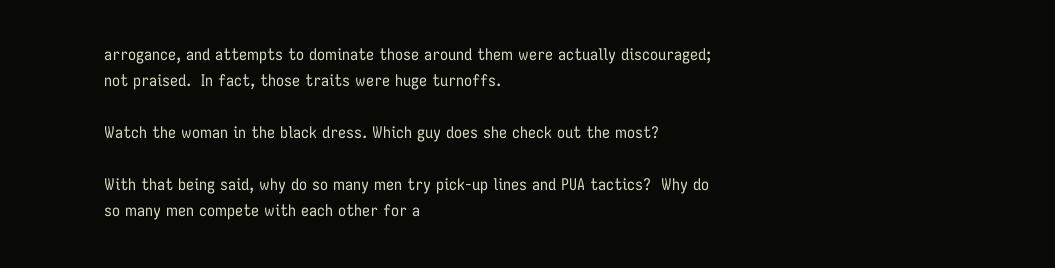arrogance, and attempts to dominate those around them were actually discouraged; not praised.  In fact, those traits were huge turnoffs.

Watch the woman in the black dress. Which guy does she check out the most?

With that being said, why do so many men try pick-up lines and PUA tactics?  Why do so many men compete with each other for a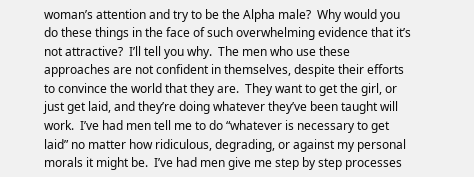woman’s attention and try to be the Alpha male?  Why would you do these things in the face of such overwhelming evidence that it’s not attractive?  I’ll tell you why.  The men who use these approaches are not confident in themselves, despite their efforts to convince the world that they are.  They want to get the girl, or just get laid, and they’re doing whatever they’ve been taught will work.  I’ve had men tell me to do “whatever is necessary to get laid” no matter how ridiculous, degrading, or against my personal morals it might be.  I’ve had men give me step by step processes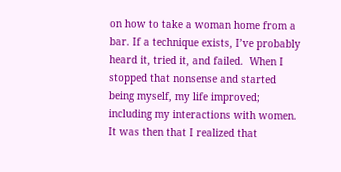on how to take a woman home from a bar. If a technique exists, I’ve probably heard it, tried it, and failed.  When I stopped that nonsense and started being myself, my life improved; including my interactions with women.  It was then that I realized that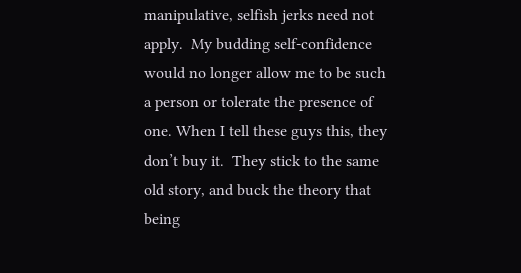manipulative, selfish jerks need not apply.  My budding self-confidence would no longer allow me to be such a person or tolerate the presence of one. When I tell these guys this, they don’t buy it.  They stick to the same old story, and buck the theory that being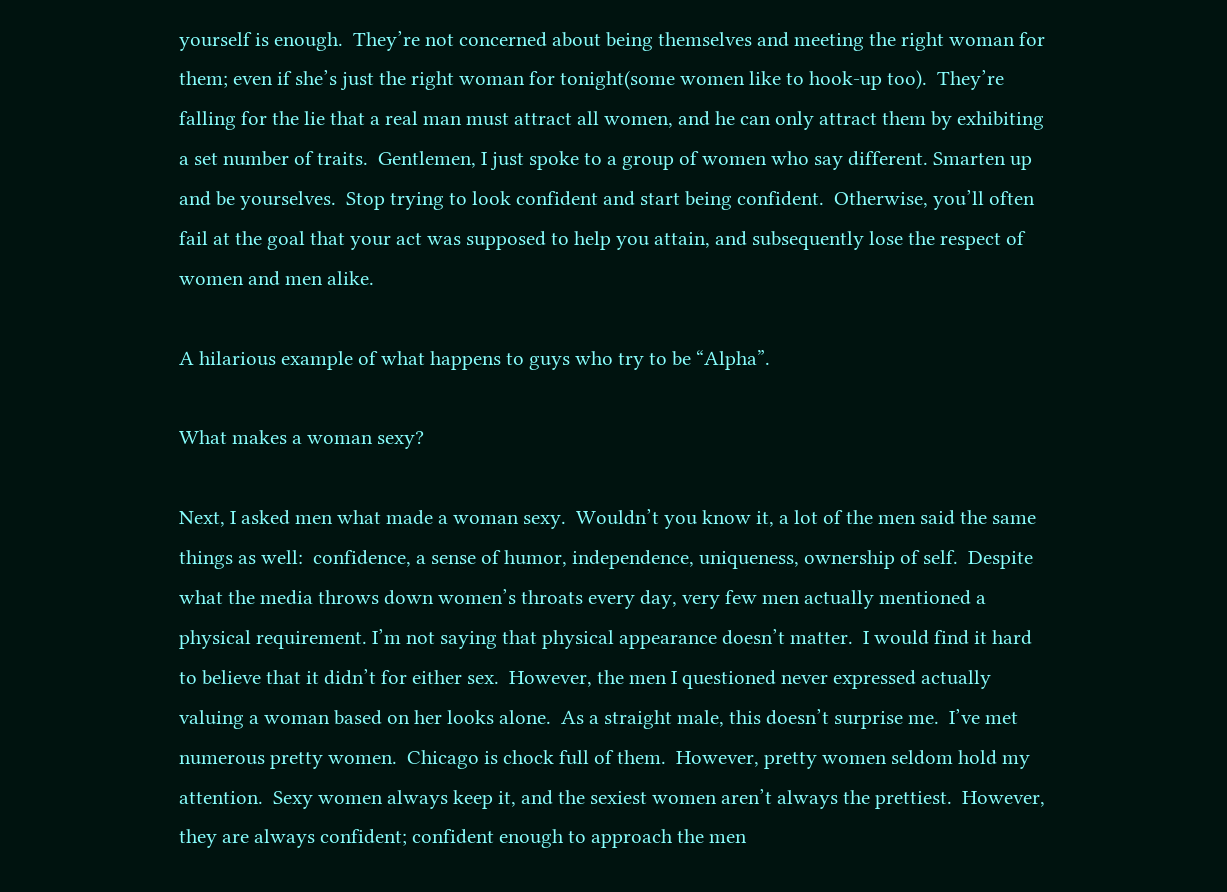yourself is enough.  They’re not concerned about being themselves and meeting the right woman for them; even if she’s just the right woman for tonight(some women like to hook-up too).  They’re falling for the lie that a real man must attract all women, and he can only attract them by exhibiting a set number of traits.  Gentlemen, I just spoke to a group of women who say different. Smarten up and be yourselves.  Stop trying to look confident and start being confident.  Otherwise, you’ll often fail at the goal that your act was supposed to help you attain, and subsequently lose the respect of women and men alike.

A hilarious example of what happens to guys who try to be “Alpha”.

What makes a woman sexy?

Next, I asked men what made a woman sexy.  Wouldn’t you know it, a lot of the men said the same things as well:  confidence, a sense of humor, independence, uniqueness, ownership of self.  Despite what the media throws down women’s throats every day, very few men actually mentioned a physical requirement. I’m not saying that physical appearance doesn’t matter.  I would find it hard to believe that it didn’t for either sex.  However, the men I questioned never expressed actually valuing a woman based on her looks alone.  As a straight male, this doesn’t surprise me.  I’ve met numerous pretty women.  Chicago is chock full of them.  However, pretty women seldom hold my attention.  Sexy women always keep it, and the sexiest women aren’t always the prettiest.  However, they are always confident; confident enough to approach the men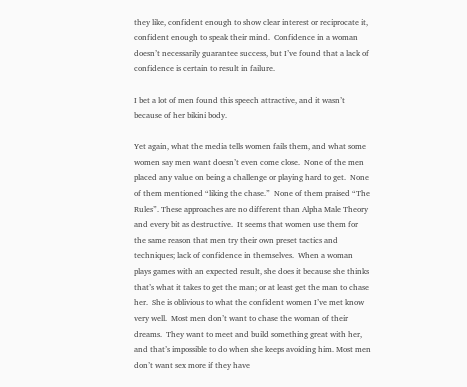they like, confident enough to show clear interest or reciprocate it, confident enough to speak their mind.  Confidence in a woman doesn’t necessarily guarantee success, but I’ve found that a lack of confidence is certain to result in failure.

I bet a lot of men found this speech attractive, and it wasn’t because of her bikini body.

Yet again, what the media tells women fails them, and what some women say men want doesn’t even come close.  None of the men placed any value on being a challenge or playing hard to get.  None of them mentioned “liking the chase.”  None of them praised “The Rules”. These approaches are no different than Alpha Male Theory and every bit as destructive.  It seems that women use them for the same reason that men try their own preset tactics and techniques; lack of confidence in themselves.  When a woman plays games with an expected result, she does it because she thinks that’s what it takes to get the man; or at least get the man to chase her.  She is oblivious to what the confident women I’ve met know very well.  Most men don’t want to chase the woman of their dreams.  They want to meet and build something great with her, and that’s impossible to do when she keeps avoiding him. Most men don’t want sex more if they have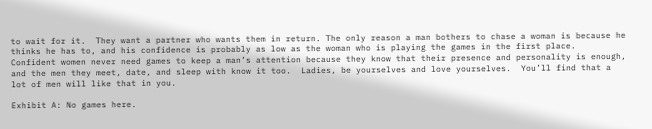to wait for it.  They want a partner who wants them in return. The only reason a man bothers to chase a woman is because he thinks he has to, and his confidence is probably as low as the woman who is playing the games in the first place.  Confident women never need games to keep a man’s attention because they know that their presence and personality is enough, and the men they meet, date, and sleep with know it too.  Ladies, be yourselves and love yourselves.  You’ll find that a lot of men will like that in you.

Exhibit A: No games here.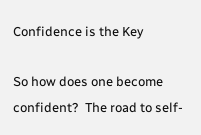Confidence is the Key

So how does one become confident?  The road to self-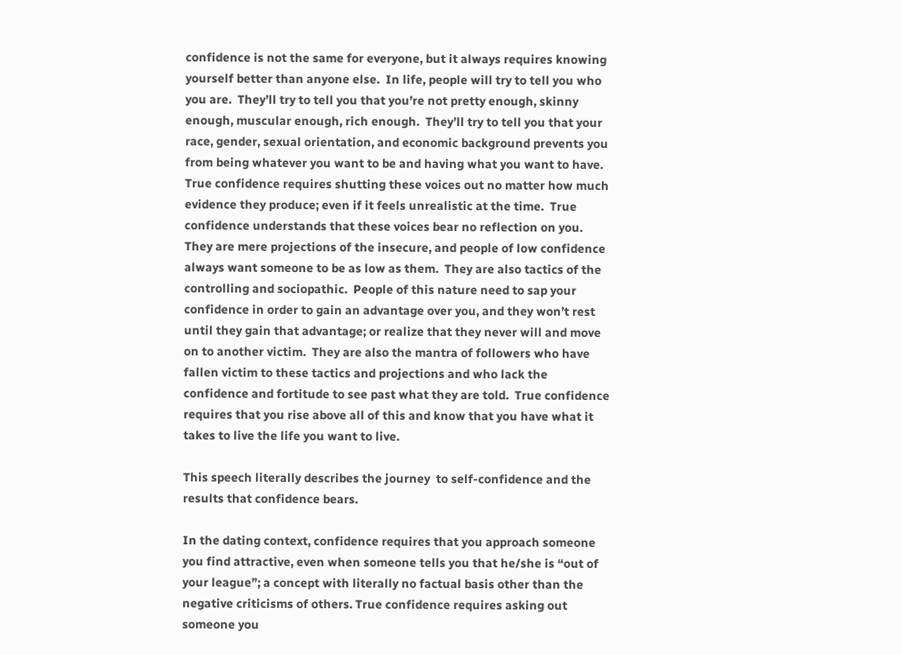confidence is not the same for everyone, but it always requires knowing yourself better than anyone else.  In life, people will try to tell you who you are.  They’ll try to tell you that you’re not pretty enough, skinny enough, muscular enough, rich enough.  They’ll try to tell you that your race, gender, sexual orientation, and economic background prevents you from being whatever you want to be and having what you want to have.  True confidence requires shutting these voices out no matter how much evidence they produce; even if it feels unrealistic at the time.  True confidence understands that these voices bear no reflection on you.  They are mere projections of the insecure, and people of low confidence always want someone to be as low as them.  They are also tactics of the controlling and sociopathic.  People of this nature need to sap your confidence in order to gain an advantage over you, and they won’t rest until they gain that advantage; or realize that they never will and move on to another victim.  They are also the mantra of followers who have fallen victim to these tactics and projections and who lack the confidence and fortitude to see past what they are told.  True confidence requires that you rise above all of this and know that you have what it takes to live the life you want to live.

This speech literally describes the journey  to self-confidence and the results that confidence bears.

In the dating context, confidence requires that you approach someone you find attractive, even when someone tells you that he/she is “out of your league”; a concept with literally no factual basis other than the negative criticisms of others. True confidence requires asking out someone you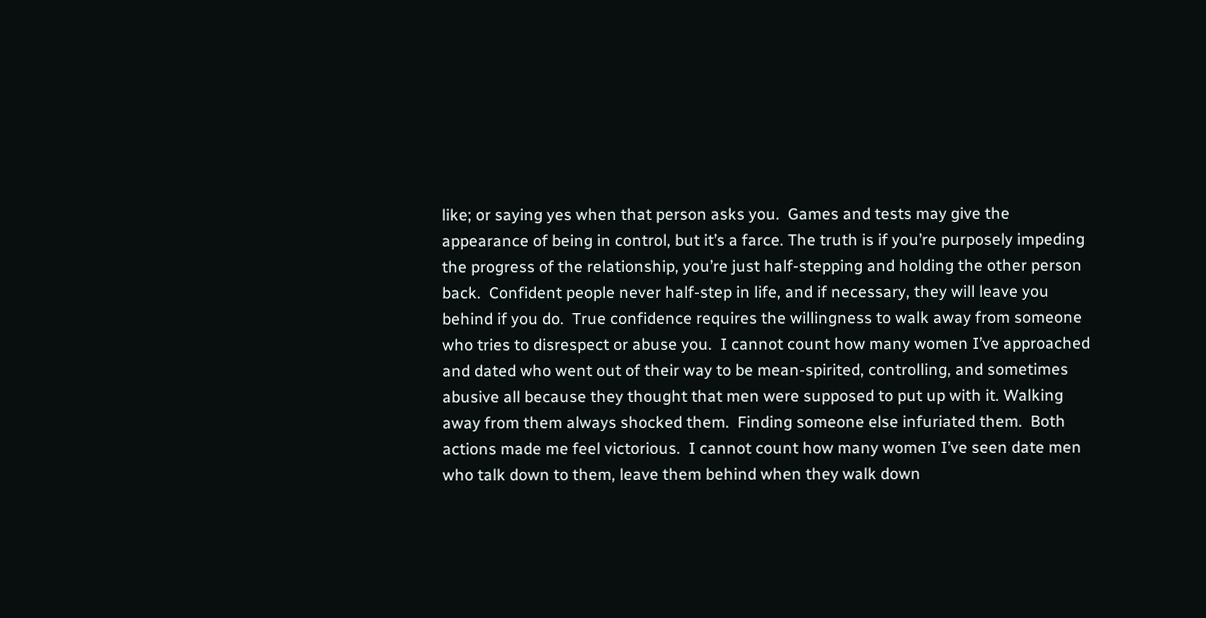like; or saying yes when that person asks you.  Games and tests may give the appearance of being in control, but it’s a farce. The truth is if you’re purposely impeding the progress of the relationship, you’re just half-stepping and holding the other person back.  Confident people never half-step in life, and if necessary, they will leave you behind if you do.  True confidence requires the willingness to walk away from someone who tries to disrespect or abuse you.  I cannot count how many women I’ve approached and dated who went out of their way to be mean-spirited, controlling, and sometimes abusive all because they thought that men were supposed to put up with it. Walking away from them always shocked them.  Finding someone else infuriated them.  Both actions made me feel victorious.  I cannot count how many women I’ve seen date men who talk down to them, leave them behind when they walk down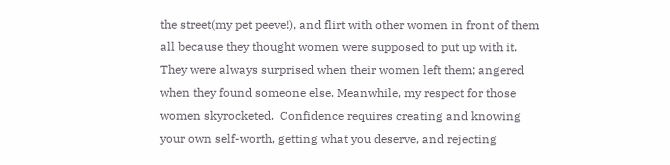the street(my pet peeve!), and flirt with other women in front of them all because they thought women were supposed to put up with it.  They were always surprised when their women left them; angered when they found someone else. Meanwhile, my respect for those women skyrocketed.  Confidence requires creating and knowing your own self-worth, getting what you deserve, and rejecting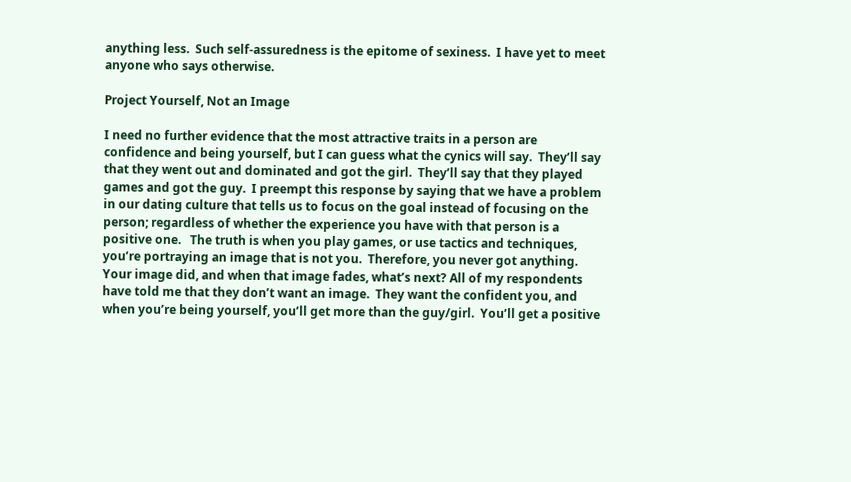anything less.  Such self-assuredness is the epitome of sexiness.  I have yet to meet anyone who says otherwise.

Project Yourself, Not an Image

I need no further evidence that the most attractive traits in a person are confidence and being yourself, but I can guess what the cynics will say.  They’ll say that they went out and dominated and got the girl.  They’ll say that they played games and got the guy.  I preempt this response by saying that we have a problem in our dating culture that tells us to focus on the goal instead of focusing on the person; regardless of whether the experience you have with that person is a positive one.   The truth is when you play games, or use tactics and techniques, you’re portraying an image that is not you.  Therefore, you never got anything.  Your image did, and when that image fades, what’s next? All of my respondents have told me that they don’t want an image.  They want the confident you, and when you’re being yourself, you’ll get more than the guy/girl.  You’ll get a positive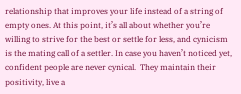relationship that improves your life instead of a string of empty ones. At this point, it’s all about whether you’re willing to strive for the best or settle for less, and cynicism is the mating call of a settler. In case you haven’t noticed yet, confident people are never cynical.  They maintain their positivity, live a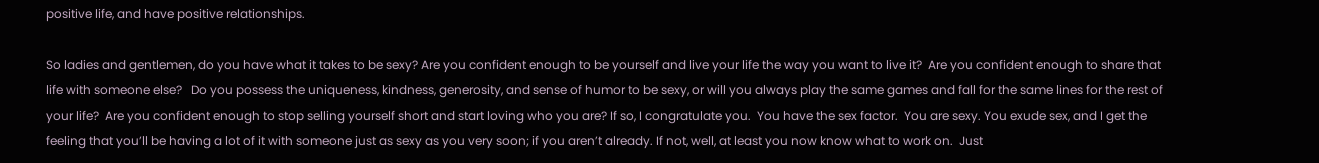positive life, and have positive relationships.

So ladies and gentlemen, do you have what it takes to be sexy? Are you confident enough to be yourself and live your life the way you want to live it?  Are you confident enough to share that life with someone else?   Do you possess the uniqueness, kindness, generosity, and sense of humor to be sexy, or will you always play the same games and fall for the same lines for the rest of your life?  Are you confident enough to stop selling yourself short and start loving who you are? If so, I congratulate you.  You have the sex factor.  You are sexy. You exude sex, and I get the feeling that you’ll be having a lot of it with someone just as sexy as you very soon; if you aren’t already. If not, well, at least you now know what to work on.  Just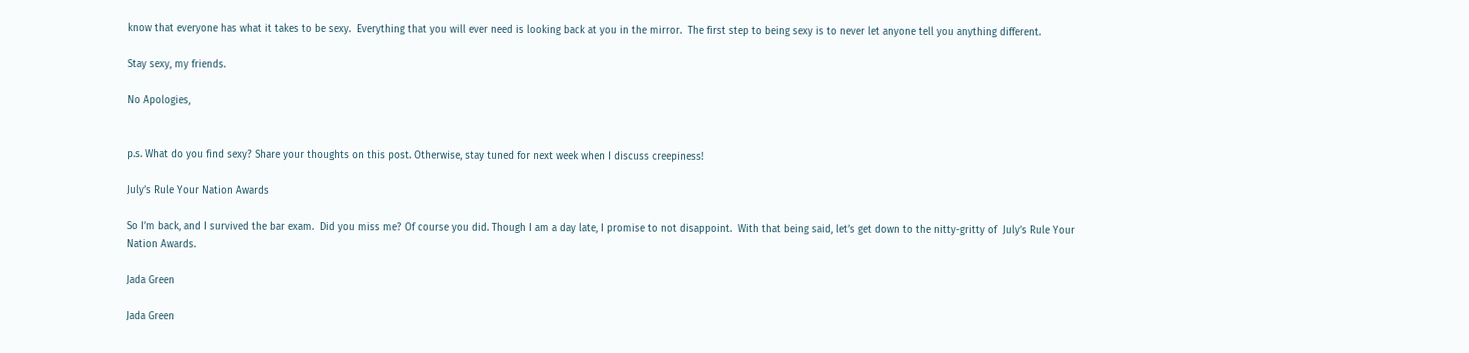know that everyone has what it takes to be sexy.  Everything that you will ever need is looking back at you in the mirror.  The first step to being sexy is to never let anyone tell you anything different.

Stay sexy, my friends.

No Apologies,


p.s. What do you find sexy? Share your thoughts on this post. Otherwise, stay tuned for next week when I discuss creepiness!

July’s Rule Your Nation Awards

So I’m back, and I survived the bar exam.  Did you miss me? Of course you did. Though I am a day late, I promise to not disappoint.  With that being said, let’s get down to the nitty-gritty of  July’s Rule Your Nation Awards.

Jada Green

Jada Green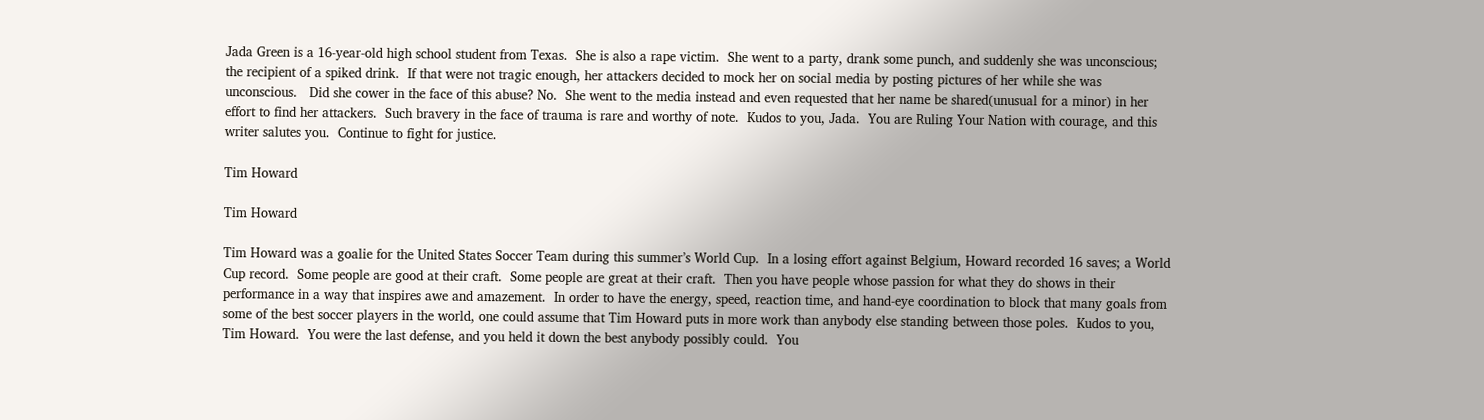Jada Green is a 16-year-old high school student from Texas.  She is also a rape victim.  She went to a party, drank some punch, and suddenly she was unconscious; the recipient of a spiked drink.  If that were not tragic enough, her attackers decided to mock her on social media by posting pictures of her while she was unconscious.   Did she cower in the face of this abuse? No.  She went to the media instead and even requested that her name be shared(unusual for a minor) in her effort to find her attackers.  Such bravery in the face of trauma is rare and worthy of note.  Kudos to you, Jada.  You are Ruling Your Nation with courage, and this writer salutes you.  Continue to fight for justice.

Tim Howard

Tim Howard

Tim Howard was a goalie for the United States Soccer Team during this summer’s World Cup.  In a losing effort against Belgium, Howard recorded 16 saves; a World Cup record.  Some people are good at their craft.  Some people are great at their craft.  Then you have people whose passion for what they do shows in their performance in a way that inspires awe and amazement.  In order to have the energy, speed, reaction time, and hand-eye coordination to block that many goals from some of the best soccer players in the world, one could assume that Tim Howard puts in more work than anybody else standing between those poles.  Kudos to you, Tim Howard.  You were the last defense, and you held it down the best anybody possibly could.  You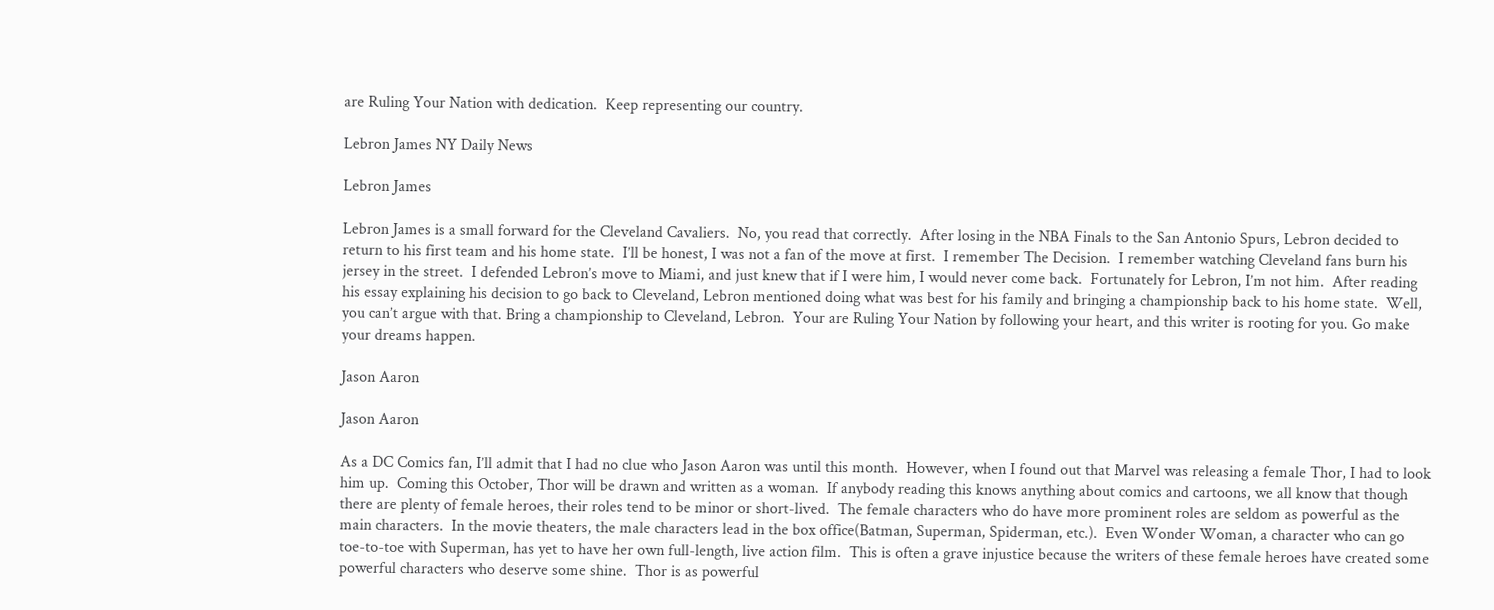are Ruling Your Nation with dedication.  Keep representing our country.

Lebron James NY Daily News

Lebron James

Lebron James is a small forward for the Cleveland Cavaliers.  No, you read that correctly.  After losing in the NBA Finals to the San Antonio Spurs, Lebron decided to return to his first team and his home state.  I’ll be honest, I was not a fan of the move at first.  I remember The Decision.  I remember watching Cleveland fans burn his jersey in the street.  I defended Lebron’s move to Miami, and just knew that if I were him, I would never come back.  Fortunately for Lebron, I’m not him.  After reading his essay explaining his decision to go back to Cleveland, Lebron mentioned doing what was best for his family and bringing a championship back to his home state.  Well, you can’t argue with that. Bring a championship to Cleveland, Lebron.  Your are Ruling Your Nation by following your heart, and this writer is rooting for you. Go make your dreams happen.

Jason Aaron

Jason Aaron

As a DC Comics fan, I’ll admit that I had no clue who Jason Aaron was until this month.  However, when I found out that Marvel was releasing a female Thor, I had to look him up.  Coming this October, Thor will be drawn and written as a woman.  If anybody reading this knows anything about comics and cartoons, we all know that though there are plenty of female heroes, their roles tend to be minor or short-lived.  The female characters who do have more prominent roles are seldom as powerful as the main characters.  In the movie theaters, the male characters lead in the box office(Batman, Superman, Spiderman, etc.).  Even Wonder Woman, a character who can go toe-to-toe with Superman, has yet to have her own full-length, live action film.  This is often a grave injustice because the writers of these female heroes have created some powerful characters who deserve some shine.  Thor is as powerful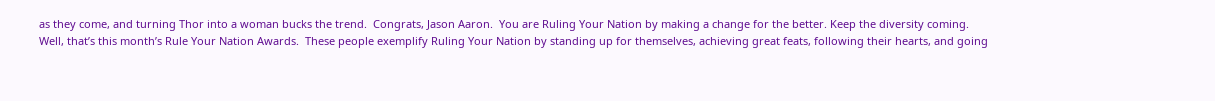as they come, and turning Thor into a woman bucks the trend.  Congrats, Jason Aaron.  You are Ruling Your Nation by making a change for the better. Keep the diversity coming.
Well, that’s this month’s Rule Your Nation Awards.  These people exemplify Ruling Your Nation by standing up for themselves, achieving great feats, following their hearts, and going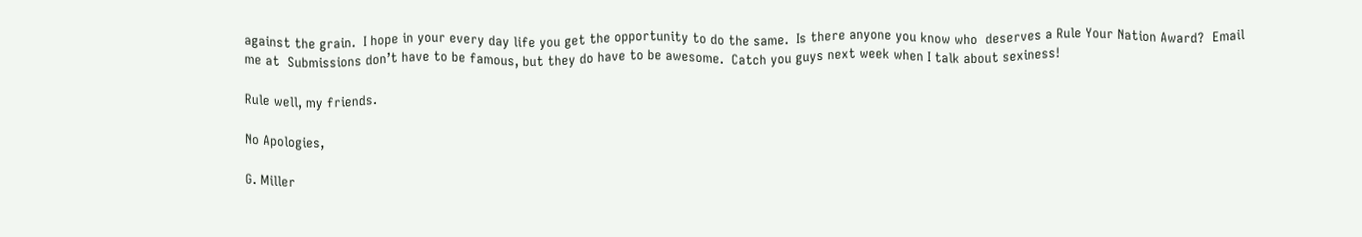against the grain.  I hope in your every day life you get the opportunity to do the same.  Is there anyone you know who  deserves a Rule Your Nation Award?  Email me at  Submissions don’t have to be famous, but they do have to be awesome.  Catch you guys next week when I talk about sexiness!

Rule well, my friends.

No Apologies,

G. Miller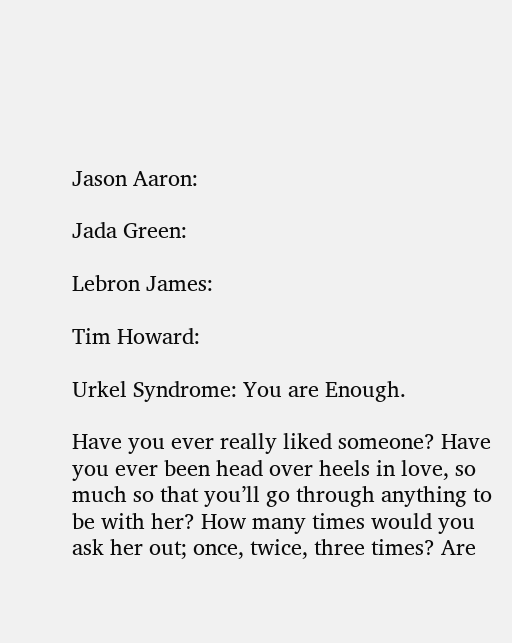Jason Aaron:

Jada Green:

Lebron James:

Tim Howard:

Urkel Syndrome: You are Enough.

Have you ever really liked someone? Have you ever been head over heels in love, so much so that you’ll go through anything to be with her? How many times would you ask her out; once, twice, three times? Are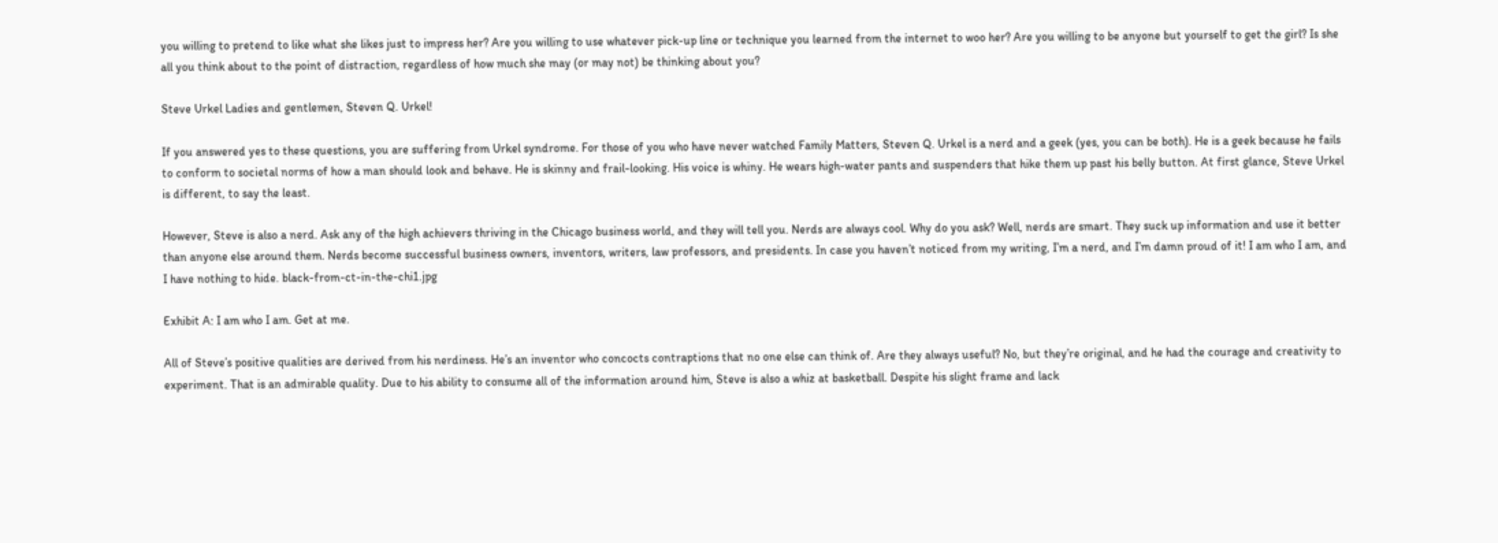you willing to pretend to like what she likes just to impress her? Are you willing to use whatever pick-up line or technique you learned from the internet to woo her? Are you willing to be anyone but yourself to get the girl? Is she all you think about to the point of distraction, regardless of how much she may (or may not) be thinking about you?

Steve Urkel Ladies and gentlemen, Steven Q. Urkel!

If you answered yes to these questions, you are suffering from Urkel syndrome. For those of you who have never watched Family Matters, Steven Q. Urkel is a nerd and a geek (yes, you can be both). He is a geek because he fails to conform to societal norms of how a man should look and behave. He is skinny and frail-looking. His voice is whiny. He wears high-water pants and suspenders that hike them up past his belly button. At first glance, Steve Urkel is different, to say the least.

However, Steve is also a nerd. Ask any of the high achievers thriving in the Chicago business world, and they will tell you. Nerds are always cool. Why do you ask? Well, nerds are smart. They suck up information and use it better than anyone else around them. Nerds become successful business owners, inventors, writers, law professors, and presidents. In case you haven’t noticed from my writing, I’m a nerd, and I’m damn proud of it! I am who I am, and I have nothing to hide. black-from-ct-in-the-chi1.jpg

Exhibit A: I am who I am. Get at me.

All of Steve’s positive qualities are derived from his nerdiness. He’s an inventor who concocts contraptions that no one else can think of. Are they always useful? No, but they’re original, and he had the courage and creativity to experiment. That is an admirable quality. Due to his ability to consume all of the information around him, Steve is also a whiz at basketball. Despite his slight frame and lack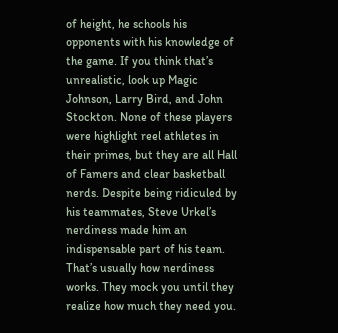of height, he schools his opponents with his knowledge of the game. If you think that’s unrealistic, look up Magic Johnson, Larry Bird, and John Stockton. None of these players were highlight reel athletes in their primes, but they are all Hall of Famers and clear basketball nerds. Despite being ridiculed by his teammates, Steve Urkel’s nerdiness made him an indispensable part of his team. That’s usually how nerdiness works. They mock you until they realize how much they need you.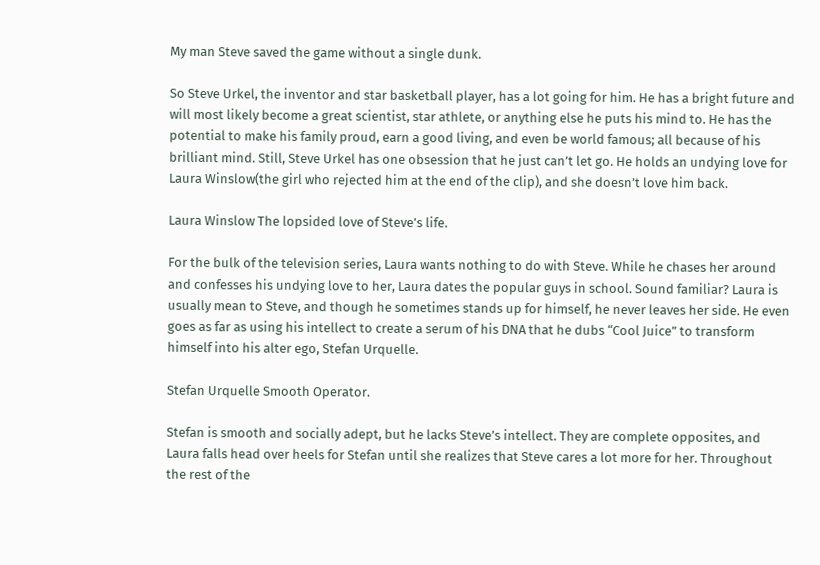My man Steve saved the game without a single dunk.

So Steve Urkel, the inventor and star basketball player, has a lot going for him. He has a bright future and will most likely become a great scientist, star athlete, or anything else he puts his mind to. He has the potential to make his family proud, earn a good living, and even be world famous; all because of his brilliant mind. Still, Steve Urkel has one obsession that he just can’t let go. He holds an undying love for Laura Winslow(the girl who rejected him at the end of the clip), and she doesn’t love him back.

Laura Winslow The lopsided love of Steve’s life.

For the bulk of the television series, Laura wants nothing to do with Steve. While he chases her around and confesses his undying love to her, Laura dates the popular guys in school. Sound familiar? Laura is usually mean to Steve, and though he sometimes stands up for himself, he never leaves her side. He even goes as far as using his intellect to create a serum of his DNA that he dubs “Cool Juice” to transform himself into his alter ego, Stefan Urquelle.

Stefan Urquelle Smooth Operator.

Stefan is smooth and socially adept, but he lacks Steve’s intellect. They are complete opposites, and Laura falls head over heels for Stefan until she realizes that Steve cares a lot more for her. Throughout the rest of the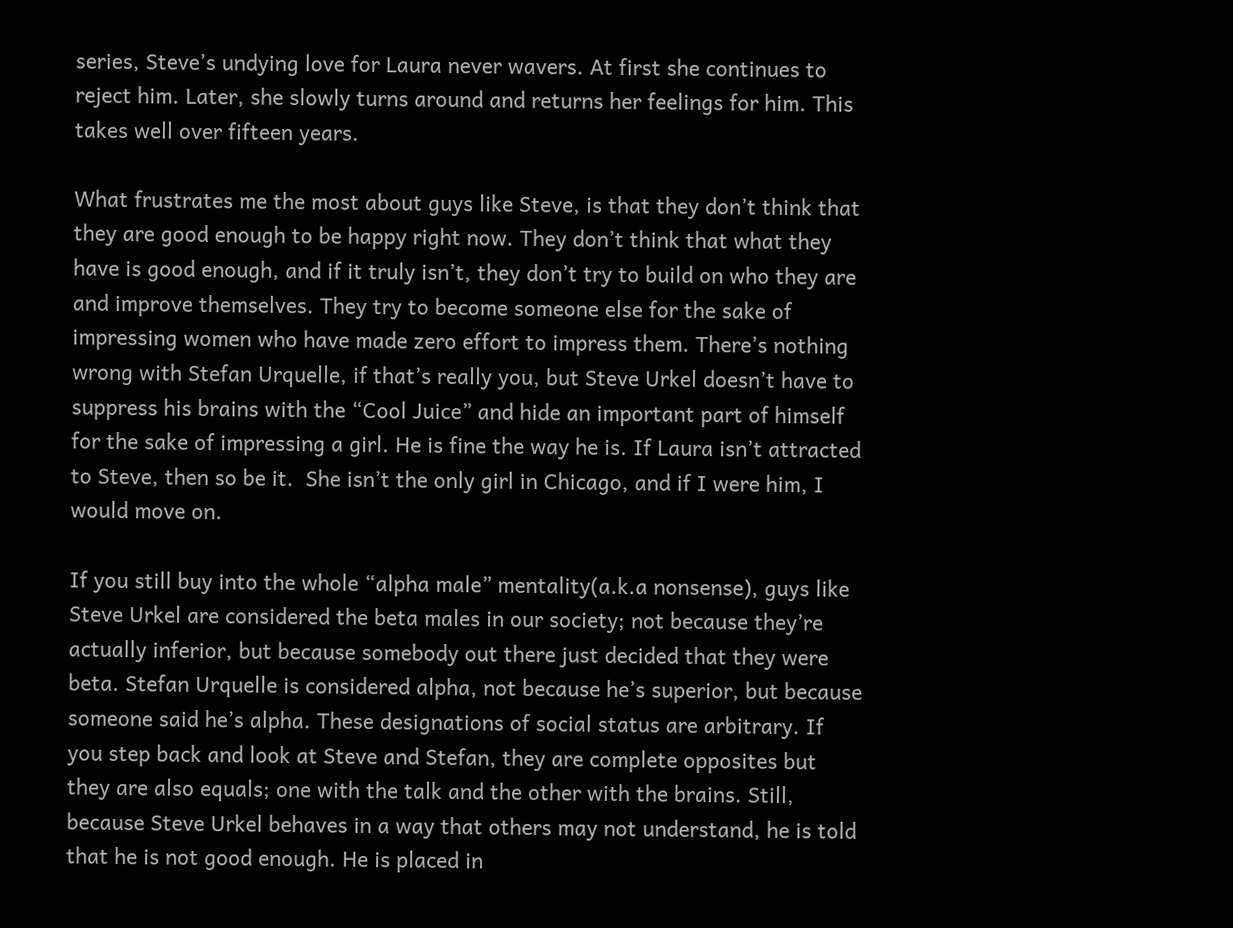series, Steve’s undying love for Laura never wavers. At first she continues to reject him. Later, she slowly turns around and returns her feelings for him. This takes well over fifteen years.

What frustrates me the most about guys like Steve, is that they don’t think that they are good enough to be happy right now. They don’t think that what they have is good enough, and if it truly isn’t, they don’t try to build on who they are and improve themselves. They try to become someone else for the sake of impressing women who have made zero effort to impress them. There’s nothing wrong with Stefan Urquelle, if that’s really you, but Steve Urkel doesn’t have to suppress his brains with the “Cool Juice” and hide an important part of himself for the sake of impressing a girl. He is fine the way he is. If Laura isn’t attracted to Steve, then so be it.  She isn’t the only girl in Chicago, and if I were him, I would move on.

If you still buy into the whole “alpha male” mentality(a.k.a nonsense), guys like Steve Urkel are considered the beta males in our society; not because they’re actually inferior, but because somebody out there just decided that they were beta. Stefan Urquelle is considered alpha, not because he’s superior, but because someone said he’s alpha. These designations of social status are arbitrary. If you step back and look at Steve and Stefan, they are complete opposites but they are also equals; one with the talk and the other with the brains. Still, because Steve Urkel behaves in a way that others may not understand, he is told that he is not good enough. He is placed in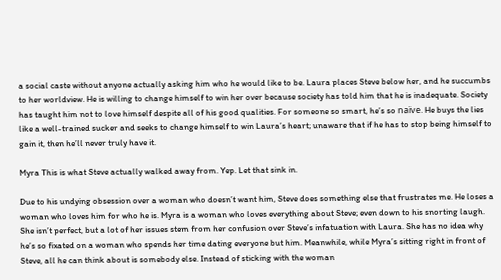a social caste without anyone actually asking him who he would like to be. Laura places Steve below her, and he succumbs to her worldview. He is willing to change himself to win her over because society has told him that he is inadequate. Society has taught him not to love himself despite all of his good qualities. For someone so smart, he’s so naïve. He buys the lies like a well-trained sucker and seeks to change himself to win Laura’s heart; unaware that if he has to stop being himself to gain it, then he’ll never truly have it.

Myra This is what Steve actually walked away from. Yep. Let that sink in.

Due to his undying obsession over a woman who doesn’t want him, Steve does something else that frustrates me. He loses a woman who loves him for who he is. Myra is a woman who loves everything about Steve; even down to his snorting laugh. She isn’t perfect, but a lot of her issues stem from her confusion over Steve’s infatuation with Laura. She has no idea why he’s so fixated on a woman who spends her time dating everyone but him. Meanwhile, while Myra’s sitting right in front of Steve, all he can think about is somebody else. Instead of sticking with the woman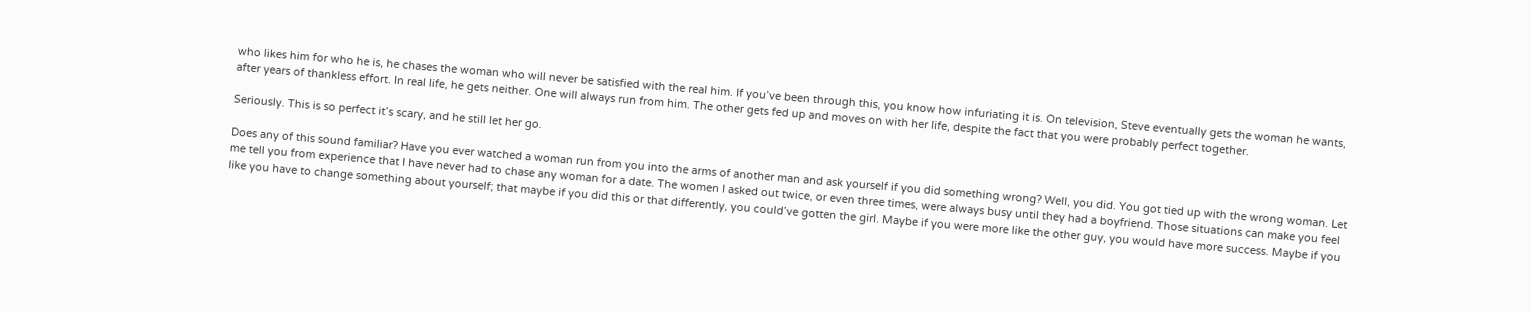who likes him for who he is, he chases the woman who will never be satisfied with the real him. If you’ve been through this, you know how infuriating it is. On television, Steve eventually gets the woman he wants, after years of thankless effort. In real life, he gets neither. One will always run from him. The other gets fed up and moves on with her life, despite the fact that you were probably perfect together.

Seriously. This is so perfect it’s scary, and he still let her go.

Does any of this sound familiar? Have you ever watched a woman run from you into the arms of another man and ask yourself if you did something wrong? Well, you did. You got tied up with the wrong woman. Let me tell you from experience that I have never had to chase any woman for a date. The women I asked out twice, or even three times, were always busy until they had a boyfriend. Those situations can make you feel like you have to change something about yourself; that maybe if you did this or that differently, you could’ve gotten the girl. Maybe if you were more like the other guy, you would have more success. Maybe if you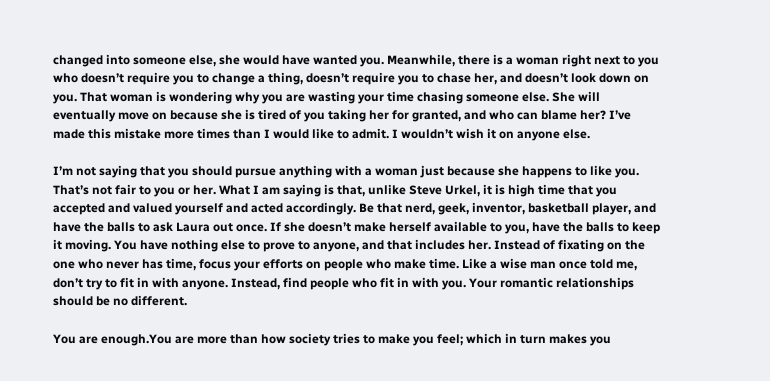changed into someone else, she would have wanted you. Meanwhile, there is a woman right next to you who doesn’t require you to change a thing, doesn’t require you to chase her, and doesn’t look down on you. That woman is wondering why you are wasting your time chasing someone else. She will eventually move on because she is tired of you taking her for granted, and who can blame her? I’ve made this mistake more times than I would like to admit. I wouldn’t wish it on anyone else.

I’m not saying that you should pursue anything with a woman just because she happens to like you. That’s not fair to you or her. What I am saying is that, unlike Steve Urkel, it is high time that you accepted and valued yourself and acted accordingly. Be that nerd, geek, inventor, basketball player, and have the balls to ask Laura out once. If she doesn’t make herself available to you, have the balls to keep it moving. You have nothing else to prove to anyone, and that includes her. Instead of fixating on the one who never has time, focus your efforts on people who make time. Like a wise man once told me, don’t try to fit in with anyone. Instead, find people who fit in with you. Your romantic relationships should be no different.

You are enough.You are more than how society tries to make you feel; which in turn makes you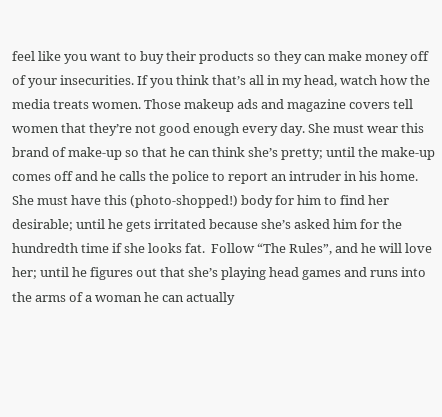feel like you want to buy their products so they can make money off of your insecurities. If you think that’s all in my head, watch how the media treats women. Those makeup ads and magazine covers tell women that they’re not good enough every day. She must wear this brand of make-up so that he can think she’s pretty; until the make-up comes off and he calls the police to report an intruder in his home.  She must have this (photo-shopped!) body for him to find her desirable; until he gets irritated because she’s asked him for the hundredth time if she looks fat.  Follow “The Rules”, and he will love her; until he figures out that she’s playing head games and runs into the arms of a woman he can actually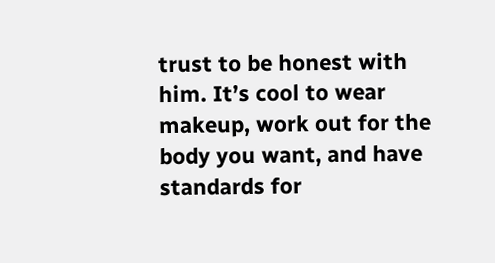trust to be honest with him. It’s cool to wear makeup, work out for the body you want, and have standards for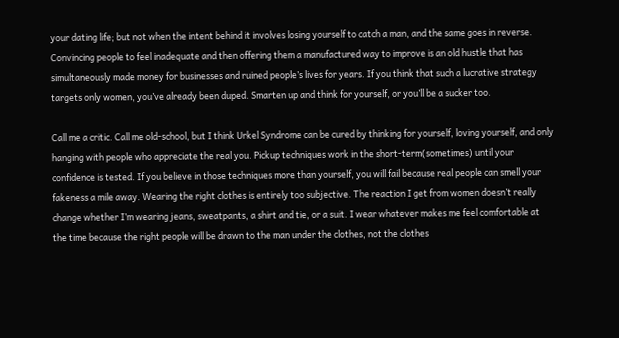your dating life; but not when the intent behind it involves losing yourself to catch a man, and the same goes in reverse.  Convincing people to feel inadequate and then offering them a manufactured way to improve is an old hustle that has simultaneously made money for businesses and ruined people’s lives for years. If you think that such a lucrative strategy targets only women, you’ve already been duped. Smarten up and think for yourself, or you’ll be a sucker too.

Call me a critic. Call me old-school, but I think Urkel Syndrome can be cured by thinking for yourself, loving yourself, and only hanging with people who appreciate the real you. Pickup techniques work in the short-term(sometimes) until your confidence is tested. If you believe in those techniques more than yourself, you will fail because real people can smell your fakeness a mile away. Wearing the right clothes is entirely too subjective. The reaction I get from women doesn’t really change whether I’m wearing jeans, sweatpants, a shirt and tie, or a suit. I wear whatever makes me feel comfortable at the time because the right people will be drawn to the man under the clothes, not the clothes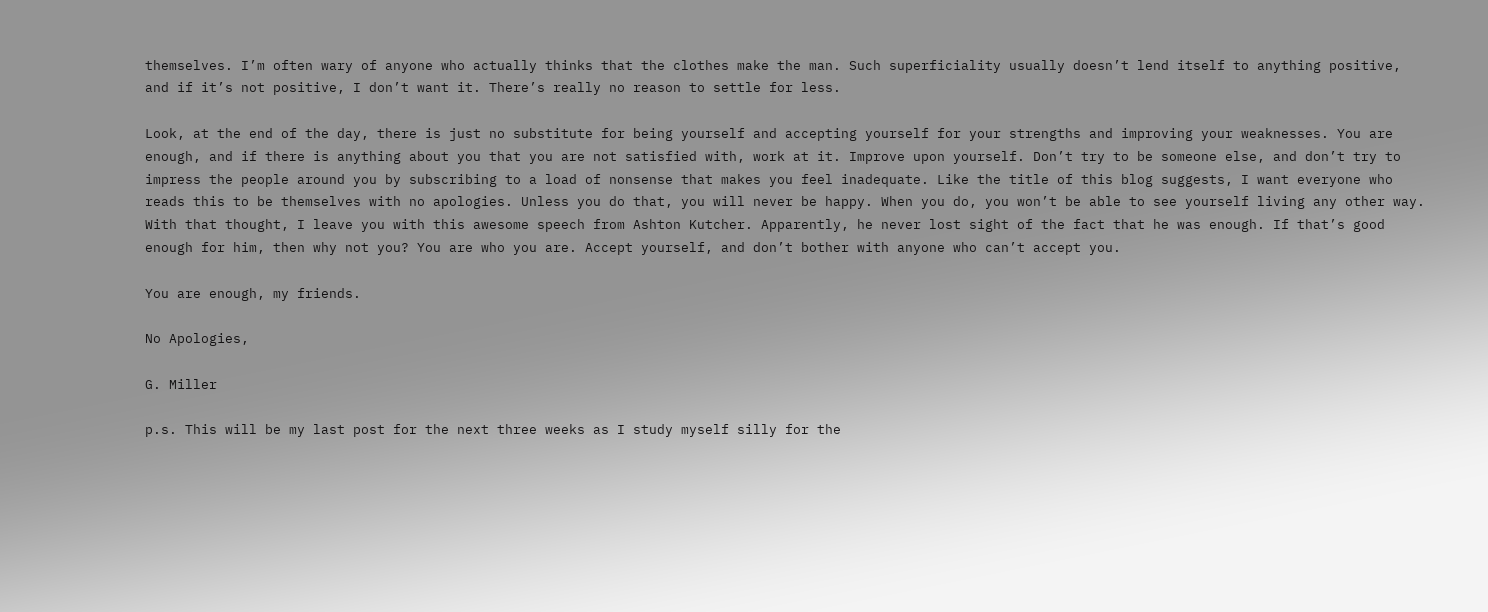themselves. I’m often wary of anyone who actually thinks that the clothes make the man. Such superficiality usually doesn’t lend itself to anything positive, and if it’s not positive, I don’t want it. There’s really no reason to settle for less.

Look, at the end of the day, there is just no substitute for being yourself and accepting yourself for your strengths and improving your weaknesses. You are enough, and if there is anything about you that you are not satisfied with, work at it. Improve upon yourself. Don’t try to be someone else, and don’t try to impress the people around you by subscribing to a load of nonsense that makes you feel inadequate. Like the title of this blog suggests, I want everyone who reads this to be themselves with no apologies. Unless you do that, you will never be happy. When you do, you won’t be able to see yourself living any other way. With that thought, I leave you with this awesome speech from Ashton Kutcher. Apparently, he never lost sight of the fact that he was enough. If that’s good enough for him, then why not you? You are who you are. Accept yourself, and don’t bother with anyone who can’t accept you.

You are enough, my friends.

No Apologies,

G. Miller

p.s. This will be my last post for the next three weeks as I study myself silly for the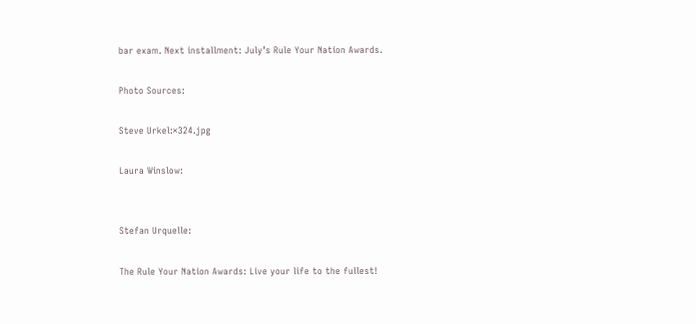bar exam. Next installment: July’s Rule Your Nation Awards.

Photo Sources:

Steve Urkel:×324.jpg

Laura Winslow:


Stefan Urquelle:

The Rule Your Nation Awards: Live your life to the fullest!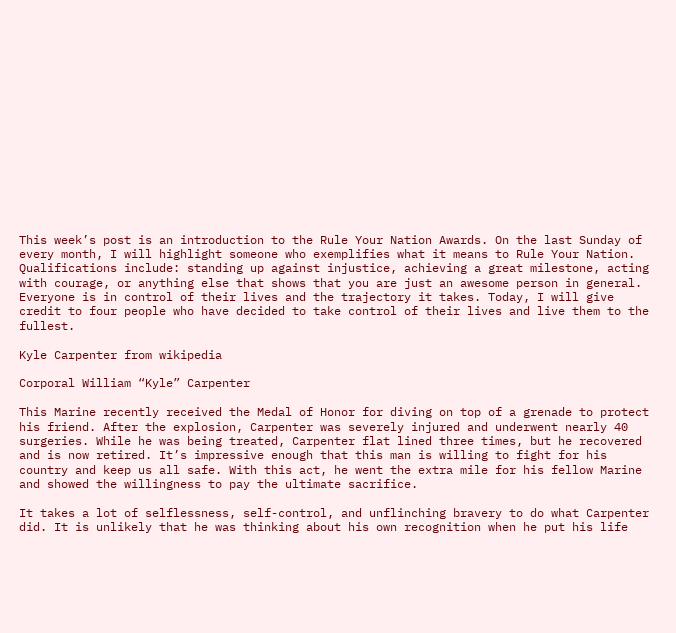This week’s post is an introduction to the Rule Your Nation Awards. On the last Sunday of every month, I will highlight someone who exemplifies what it means to Rule Your Nation. Qualifications include: standing up against injustice, achieving a great milestone, acting with courage, or anything else that shows that you are just an awesome person in general. Everyone is in control of their lives and the trajectory it takes. Today, I will give credit to four people who have decided to take control of their lives and live them to the fullest.

Kyle Carpenter from wikipedia

Corporal William “Kyle” Carpenter

This Marine recently received the Medal of Honor for diving on top of a grenade to protect his friend. After the explosion, Carpenter was severely injured and underwent nearly 40 surgeries. While he was being treated, Carpenter flat lined three times, but he recovered and is now retired. It’s impressive enough that this man is willing to fight for his country and keep us all safe. With this act, he went the extra mile for his fellow Marine and showed the willingness to pay the ultimate sacrifice.

It takes a lot of selflessness, self-control, and unflinching bravery to do what Carpenter did. It is unlikely that he was thinking about his own recognition when he put his life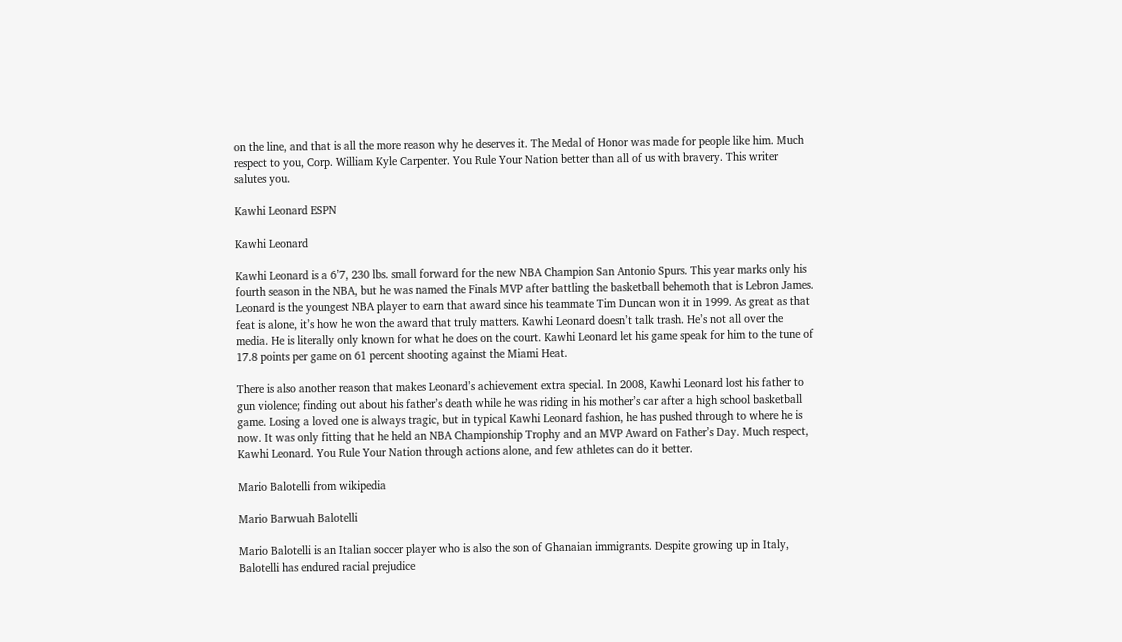on the line, and that is all the more reason why he deserves it. The Medal of Honor was made for people like him. Much respect to you, Corp. William Kyle Carpenter. You Rule Your Nation better than all of us with bravery. This writer salutes you.

Kawhi Leonard ESPN

Kawhi Leonard

Kawhi Leonard is a 6’7, 230 lbs. small forward for the new NBA Champion San Antonio Spurs. This year marks only his fourth season in the NBA, but he was named the Finals MVP after battling the basketball behemoth that is Lebron James. Leonard is the youngest NBA player to earn that award since his teammate Tim Duncan won it in 1999. As great as that feat is alone, it’s how he won the award that truly matters. Kawhi Leonard doesn’t talk trash. He’s not all over the media. He is literally only known for what he does on the court. Kawhi Leonard let his game speak for him to the tune of 17.8 points per game on 61 percent shooting against the Miami Heat.

There is also another reason that makes Leonard’s achievement extra special. In 2008, Kawhi Leonard lost his father to gun violence; finding out about his father’s death while he was riding in his mother’s car after a high school basketball game. Losing a loved one is always tragic, but in typical Kawhi Leonard fashion, he has pushed through to where he is now. It was only fitting that he held an NBA Championship Trophy and an MVP Award on Father’s Day. Much respect, Kawhi Leonard. You Rule Your Nation through actions alone, and few athletes can do it better.

Mario Balotelli from wikipedia

Mario Barwuah Balotelli

Mario Balotelli is an Italian soccer player who is also the son of Ghanaian immigrants. Despite growing up in Italy, Balotelli has endured racial prejudice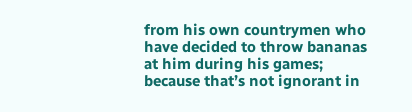from his own countrymen who have decided to throw bananas at him during his games; because that’s not ignorant in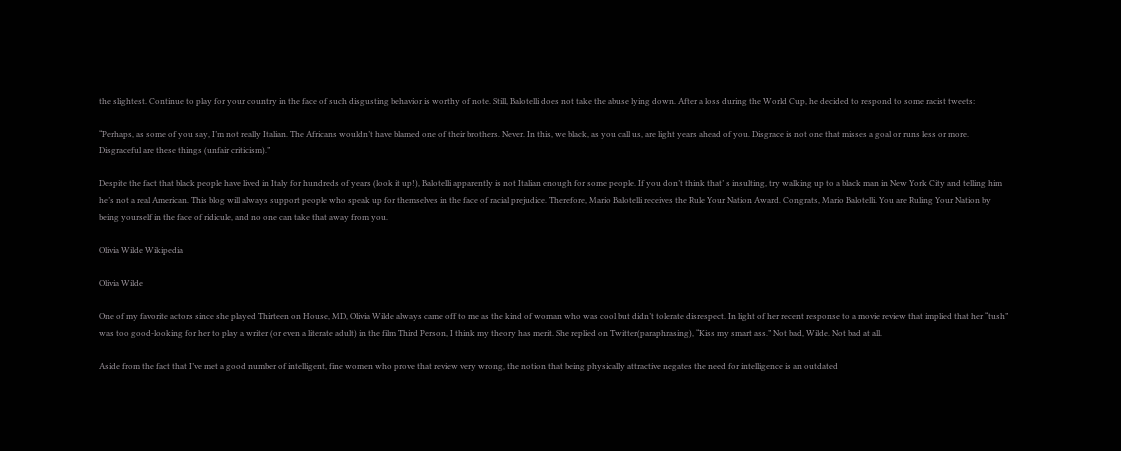the slightest. Continue to play for your country in the face of such disgusting behavior is worthy of note. Still, Balotelli does not take the abuse lying down. After a loss during the World Cup, he decided to respond to some racist tweets:

“Perhaps, as some of you say, I’m not really Italian. The Africans wouldn’t have blamed one of their brothers. Never. In this, we black, as you call us, are light years ahead of you. Disgrace is not one that misses a goal or runs less or more. Disgraceful are these things (unfair criticism).”

Despite the fact that black people have lived in Italy for hundreds of years (look it up!), Balotelli apparently is not Italian enough for some people. If you don’t think that’ s insulting, try walking up to a black man in New York City and telling him he’s not a real American. This blog will always support people who speak up for themselves in the face of racial prejudice. Therefore, Mario Balotelli receives the Rule Your Nation Award. Congrats, Mario Balotelli. You are Ruling Your Nation by being yourself in the face of ridicule, and no one can take that away from you.

Olivia Wilde Wikipedia

Olivia Wilde

One of my favorite actors since she played Thirteen on House, MD, Olivia Wilde always came off to me as the kind of woman who was cool but didn’t tolerate disrespect. In light of her recent response to a movie review that implied that her “tush” was too good-looking for her to play a writer (or even a literate adult) in the film Third Person, I think my theory has merit. She replied on Twitter(paraphrasing), “Kiss my smart ass.” Not bad, Wilde. Not bad at all.

Aside from the fact that I’ve met a good number of intelligent, fine women who prove that review very wrong, the notion that being physically attractive negates the need for intelligence is an outdated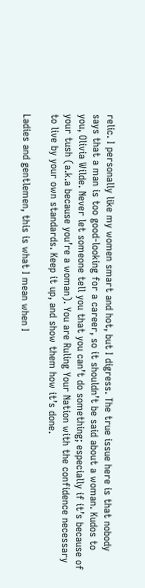relic. I personally like my women smart and hot, but I digress. The true issue here is that nobody says that a man is too good-looking for a career, so it shouldn’t be said about a woman. Kudos to you, Olivia Wilde. Never let someone tell you that you can’t do something; especially if it’s because of your tush (a.k.a because you’re a woman). You are Ruling Your Nation with the confidence necessary to live by your own standards. Keep it up, and show them how it’s done.

Ladies and gentlemen, this is what I mean when I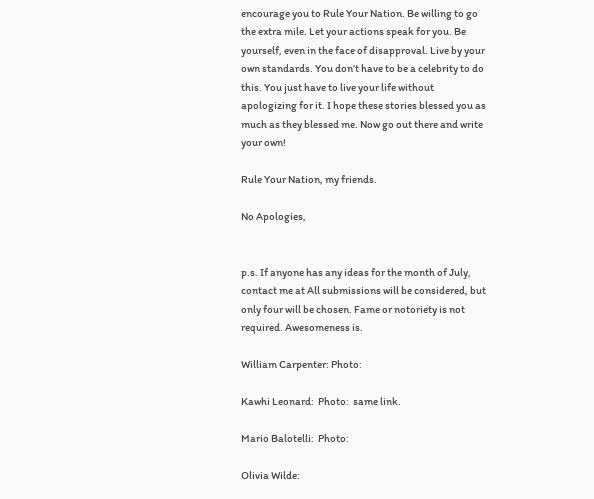encourage you to Rule Your Nation. Be willing to go the extra mile. Let your actions speak for you. Be yourself, even in the face of disapproval. Live by your own standards. You don’t have to be a celebrity to do this. You just have to live your life without apologizing for it. I hope these stories blessed you as much as they blessed me. Now go out there and write your own!

Rule Your Nation, my friends.

No Apologies,


p.s. If anyone has any ideas for the month of July, contact me at All submissions will be considered, but only four will be chosen. Fame or notoriety is not required. Awesomeness is.

William Carpenter: Photo:

Kawhi Leonard:  Photo:  same link.

Mario Balotelli:  Photo:

Olivia Wilde: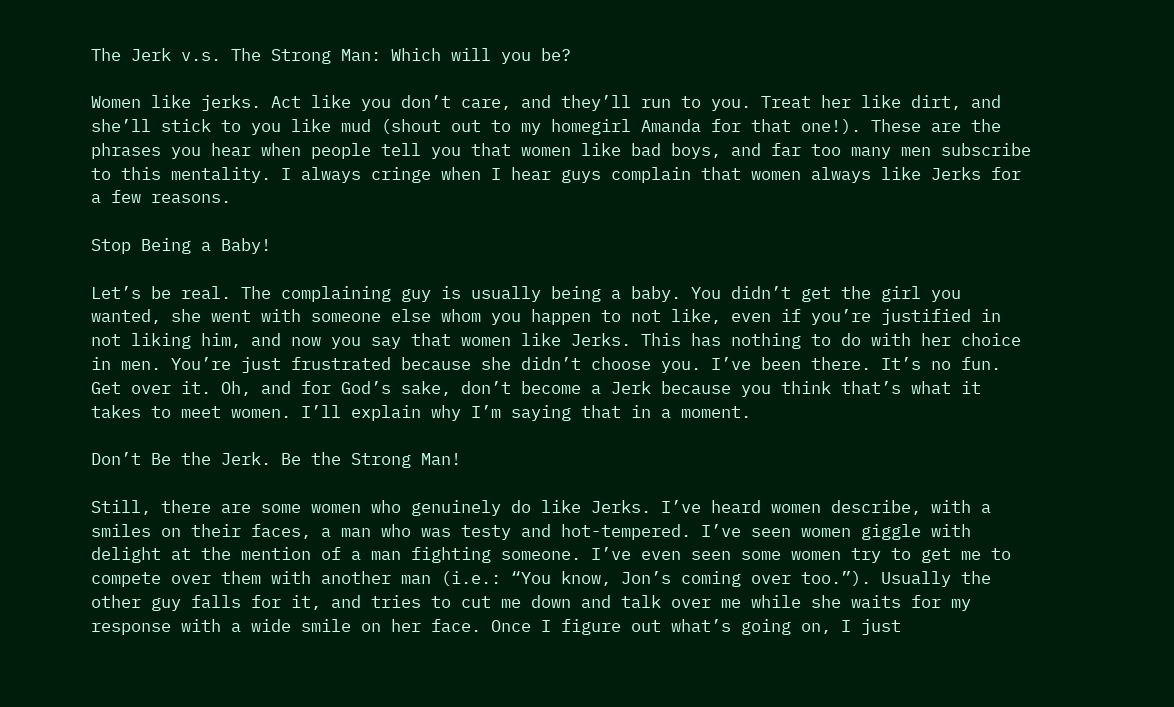The Jerk v.s. The Strong Man: Which will you be?

Women like jerks. Act like you don’t care, and they’ll run to you. Treat her like dirt, and she’ll stick to you like mud (shout out to my homegirl Amanda for that one!). These are the phrases you hear when people tell you that women like bad boys, and far too many men subscribe to this mentality. I always cringe when I hear guys complain that women always like Jerks for a few reasons.

Stop Being a Baby!

Let’s be real. The complaining guy is usually being a baby. You didn’t get the girl you wanted, she went with someone else whom you happen to not like, even if you’re justified in not liking him, and now you say that women like Jerks. This has nothing to do with her choice in men. You’re just frustrated because she didn’t choose you. I’ve been there. It’s no fun. Get over it. Oh, and for God’s sake, don’t become a Jerk because you think that’s what it takes to meet women. I’ll explain why I’m saying that in a moment.

Don’t Be the Jerk. Be the Strong Man!

Still, there are some women who genuinely do like Jerks. I’ve heard women describe, with a smiles on their faces, a man who was testy and hot-tempered. I’ve seen women giggle with delight at the mention of a man fighting someone. I’ve even seen some women try to get me to compete over them with another man (i.e.: “You know, Jon’s coming over too.”). Usually the other guy falls for it, and tries to cut me down and talk over me while she waits for my response with a wide smile on her face. Once I figure out what’s going on, I just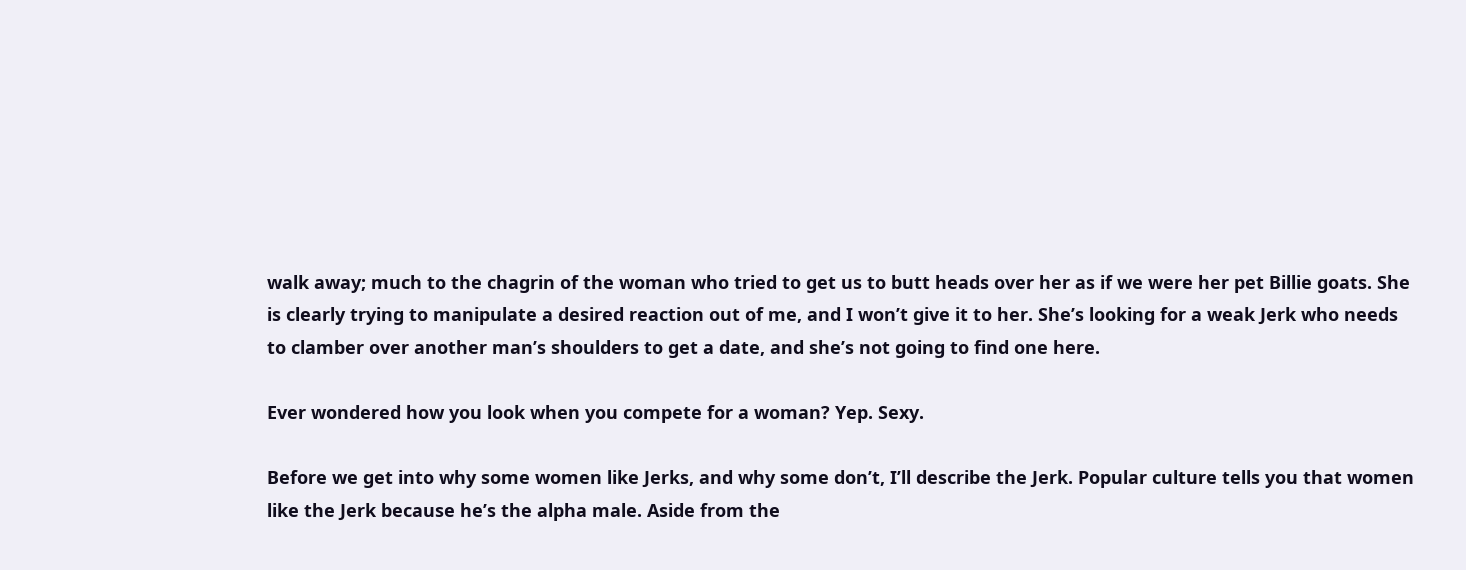walk away; much to the chagrin of the woman who tried to get us to butt heads over her as if we were her pet Billie goats. She is clearly trying to manipulate a desired reaction out of me, and I won’t give it to her. She’s looking for a weak Jerk who needs to clamber over another man’s shoulders to get a date, and she’s not going to find one here.

Ever wondered how you look when you compete for a woman? Yep. Sexy.

Before we get into why some women like Jerks, and why some don’t, I’ll describe the Jerk. Popular culture tells you that women like the Jerk because he’s the alpha male. Aside from the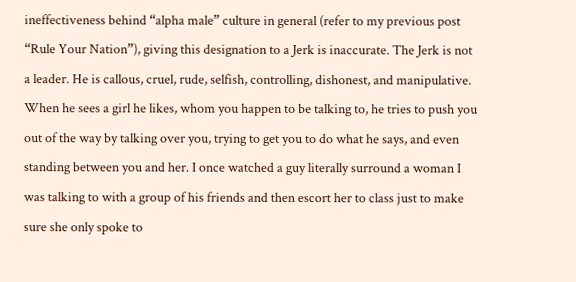ineffectiveness behind “alpha male” culture in general (refer to my previous post “Rule Your Nation”), giving this designation to a Jerk is inaccurate. The Jerk is not a leader. He is callous, cruel, rude, selfish, controlling, dishonest, and manipulative. When he sees a girl he likes, whom you happen to be talking to, he tries to push you out of the way by talking over you, trying to get you to do what he says, and even standing between you and her. I once watched a guy literally surround a woman I was talking to with a group of his friends and then escort her to class just to make sure she only spoke to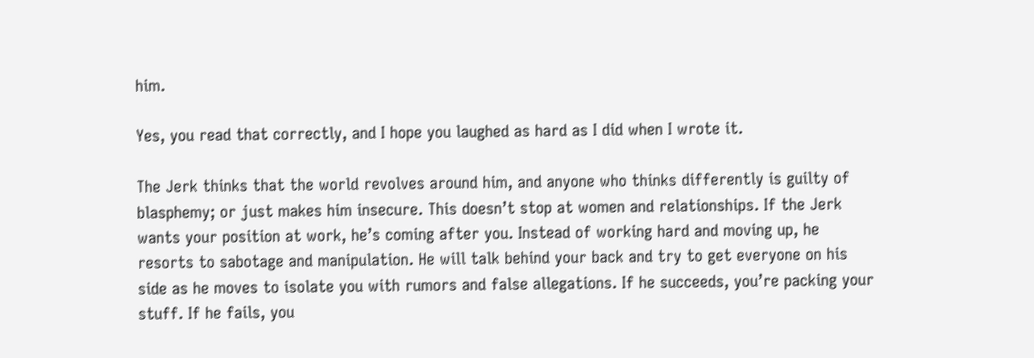him.

Yes, you read that correctly, and I hope you laughed as hard as I did when I wrote it.

The Jerk thinks that the world revolves around him, and anyone who thinks differently is guilty of blasphemy; or just makes him insecure. This doesn’t stop at women and relationships. If the Jerk wants your position at work, he’s coming after you. Instead of working hard and moving up, he resorts to sabotage and manipulation. He will talk behind your back and try to get everyone on his side as he moves to isolate you with rumors and false allegations. If he succeeds, you’re packing your stuff. If he fails, you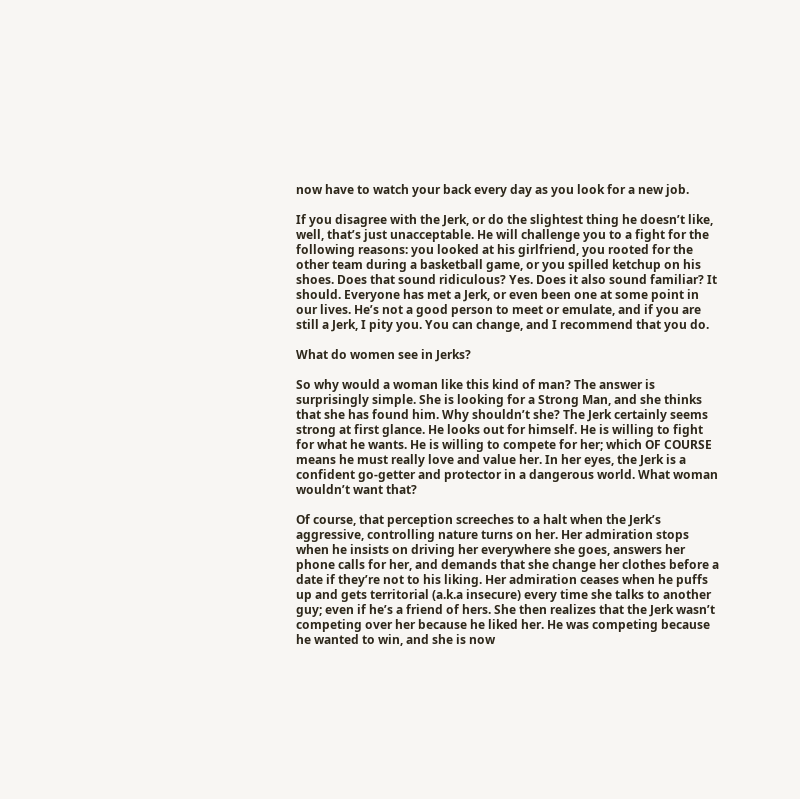now have to watch your back every day as you look for a new job.

If you disagree with the Jerk, or do the slightest thing he doesn’t like, well, that’s just unacceptable. He will challenge you to a fight for the following reasons: you looked at his girlfriend, you rooted for the other team during a basketball game, or you spilled ketchup on his shoes. Does that sound ridiculous? Yes. Does it also sound familiar? It should. Everyone has met a Jerk, or even been one at some point in our lives. He’s not a good person to meet or emulate, and if you are still a Jerk, I pity you. You can change, and I recommend that you do.

What do women see in Jerks?

So why would a woman like this kind of man? The answer is surprisingly simple. She is looking for a Strong Man, and she thinks that she has found him. Why shouldn’t she? The Jerk certainly seems strong at first glance. He looks out for himself. He is willing to fight for what he wants. He is willing to compete for her; which OF COURSE means he must really love and value her. In her eyes, the Jerk is a confident go-getter and protector in a dangerous world. What woman wouldn’t want that?

Of course, that perception screeches to a halt when the Jerk’s aggressive, controlling nature turns on her. Her admiration stops when he insists on driving her everywhere she goes, answers her phone calls for her, and demands that she change her clothes before a date if they’re not to his liking. Her admiration ceases when he puffs up and gets territorial (a.k.a insecure) every time she talks to another guy; even if he’s a friend of hers. She then realizes that the Jerk wasn’t competing over her because he liked her. He was competing because he wanted to win, and she is now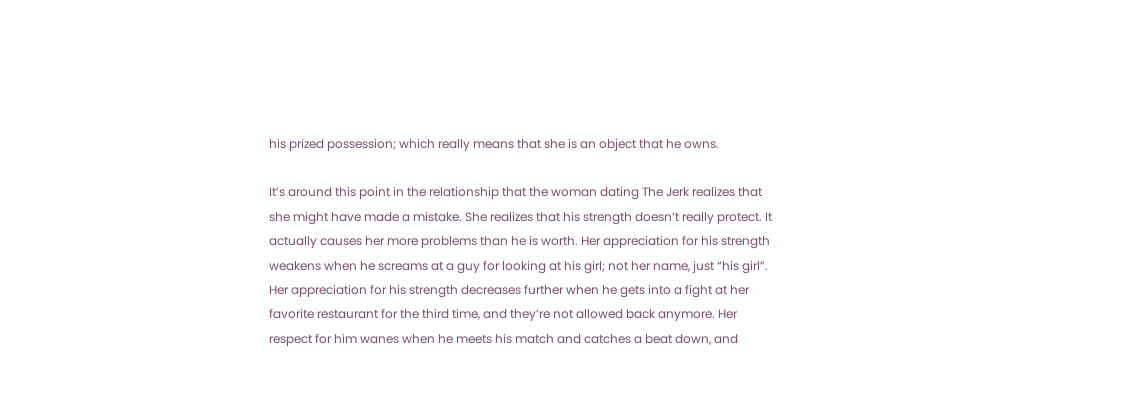his prized possession; which really means that she is an object that he owns.

It’s around this point in the relationship that the woman dating The Jerk realizes that she might have made a mistake. She realizes that his strength doesn’t really protect. It actually causes her more problems than he is worth. Her appreciation for his strength weakens when he screams at a guy for looking at his girl; not her name, just “his girl”. Her appreciation for his strength decreases further when he gets into a fight at her favorite restaurant for the third time, and they’re not allowed back anymore. Her respect for him wanes when he meets his match and catches a beat down, and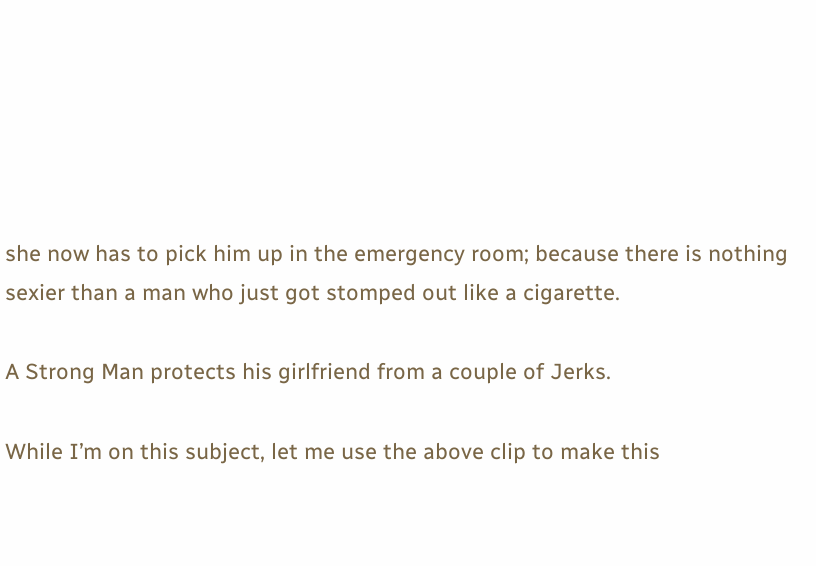she now has to pick him up in the emergency room; because there is nothing sexier than a man who just got stomped out like a cigarette.

A Strong Man protects his girlfriend from a couple of Jerks.

While I’m on this subject, let me use the above clip to make this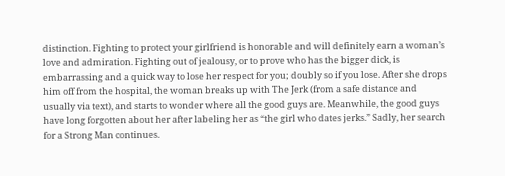distinction. Fighting to protect your girlfriend is honorable and will definitely earn a woman’s love and admiration. Fighting out of jealousy, or to prove who has the bigger dick, is embarrassing and a quick way to lose her respect for you; doubly so if you lose. After she drops him off from the hospital, the woman breaks up with The Jerk (from a safe distance and usually via text), and starts to wonder where all the good guys are. Meanwhile, the good guys have long forgotten about her after labeling her as “the girl who dates jerks.” Sadly, her search for a Strong Man continues.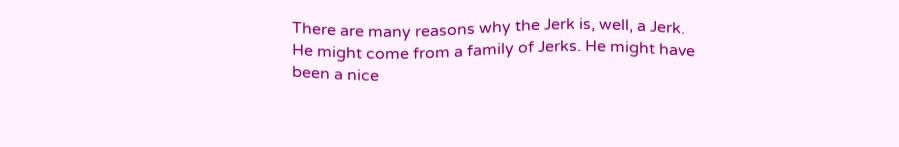There are many reasons why the Jerk is, well, a Jerk. He might come from a family of Jerks. He might have been a nice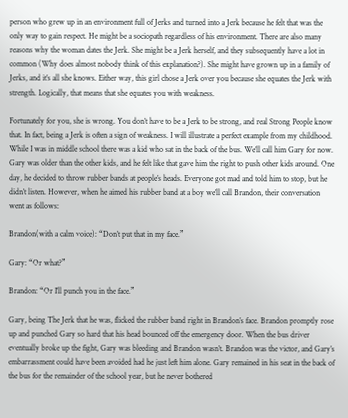person who grew up in an environment full of Jerks and turned into a Jerk because he felt that was the only way to gain respect. He might be a sociopath regardless of his environment. There are also many reasons why the woman dates the Jerk. She might be a Jerk herself, and they subsequently have a lot in common (Why does almost nobody think of this explanation?). She might have grown up in a family of Jerks, and it’s all she knows. Either way, this girl chose a Jerk over you because she equates the Jerk with strength. Logically, that means that she equates you with weakness.

Fortunately for you, she is wrong. You don’t have to be a Jerk to be strong, and real Strong People know that. In fact, being a Jerk is often a sign of weakness. I will illustrate a perfect example from my childhood. While I was in middle school there was a kid who sat in the back of the bus. We’ll call him Gary for now. Gary was older than the other kids, and he felt like that gave him the right to push other kids around. One day, he decided to throw rubber bands at people’s heads. Everyone got mad and told him to stop, but he didn’t listen. However, when he aimed his rubber band at a boy we’ll call Brandon, their conversation went as follows:

Brandon(with a calm voice): “Don’t put that in my face.”

Gary: “Or what?”

Brandon: “Or I’ll punch you in the face.”

Gary, being The Jerk that he was, flicked the rubber band right in Brandon’s face. Brandon promptly rose up and punched Gary so hard that his head bounced off the emergency door. When the bus driver eventually broke up the fight, Gary was bleeding and Brandon wasn’t. Brandon was the victor, and Gary’s embarrassment could have been avoided had he just left him alone. Gary remained in his seat in the back of the bus for the remainder of the school year, but he never bothered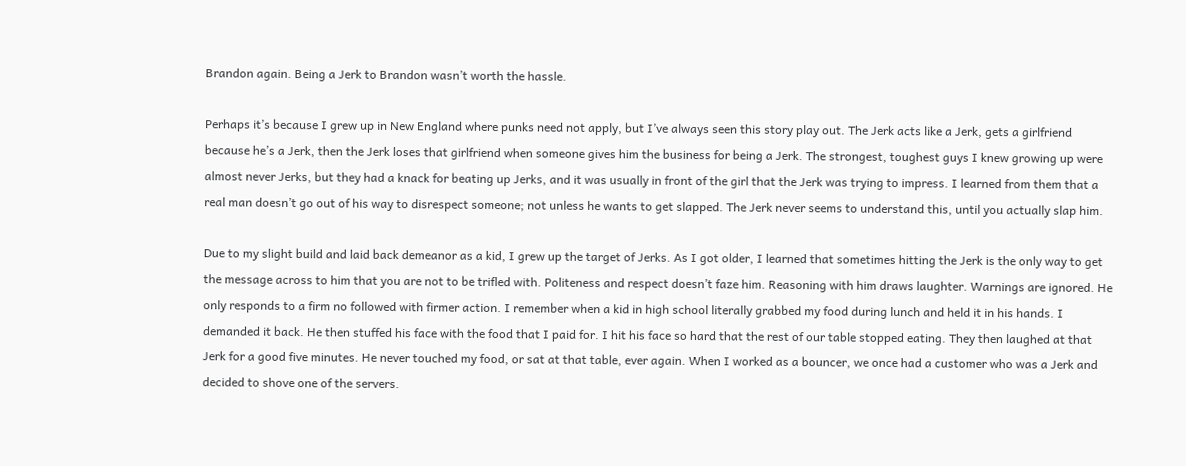Brandon again. Being a Jerk to Brandon wasn’t worth the hassle.

Perhaps it’s because I grew up in New England where punks need not apply, but I’ve always seen this story play out. The Jerk acts like a Jerk, gets a girlfriend because he’s a Jerk, then the Jerk loses that girlfriend when someone gives him the business for being a Jerk. The strongest, toughest guys I knew growing up were almost never Jerks, but they had a knack for beating up Jerks, and it was usually in front of the girl that the Jerk was trying to impress. I learned from them that a real man doesn’t go out of his way to disrespect someone; not unless he wants to get slapped. The Jerk never seems to understand this, until you actually slap him.

Due to my slight build and laid back demeanor as a kid, I grew up the target of Jerks. As I got older, I learned that sometimes hitting the Jerk is the only way to get the message across to him that you are not to be trifled with. Politeness and respect doesn’t faze him. Reasoning with him draws laughter. Warnings are ignored. He only responds to a firm no followed with firmer action. I remember when a kid in high school literally grabbed my food during lunch and held it in his hands. I demanded it back. He then stuffed his face with the food that I paid for. I hit his face so hard that the rest of our table stopped eating. They then laughed at that Jerk for a good five minutes. He never touched my food, or sat at that table, ever again. When I worked as a bouncer, we once had a customer who was a Jerk and decided to shove one of the servers.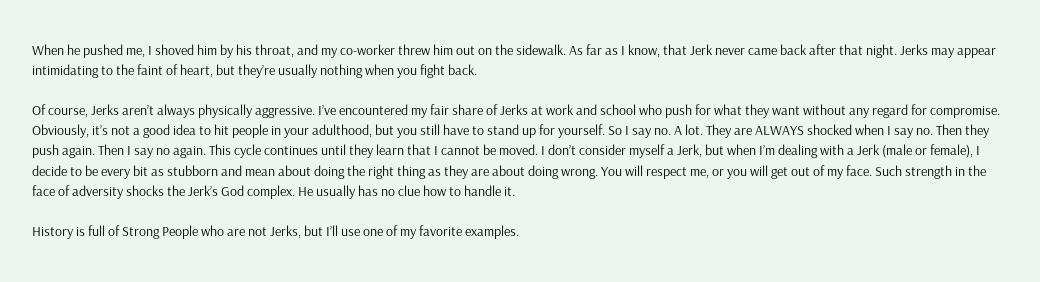When he pushed me, I shoved him by his throat, and my co-worker threw him out on the sidewalk. As far as I know, that Jerk never came back after that night. Jerks may appear intimidating to the faint of heart, but they’re usually nothing when you fight back.

Of course, Jerks aren’t always physically aggressive. I’ve encountered my fair share of Jerks at work and school who push for what they want without any regard for compromise. Obviously, it’s not a good idea to hit people in your adulthood, but you still have to stand up for yourself. So I say no. A lot. They are ALWAYS shocked when I say no. Then they push again. Then I say no again. This cycle continues until they learn that I cannot be moved. I don’t consider myself a Jerk, but when I’m dealing with a Jerk (male or female), I decide to be every bit as stubborn and mean about doing the right thing as they are about doing wrong. You will respect me, or you will get out of my face. Such strength in the face of adversity shocks the Jerk’s God complex. He usually has no clue how to handle it.

History is full of Strong People who are not Jerks, but I’ll use one of my favorite examples.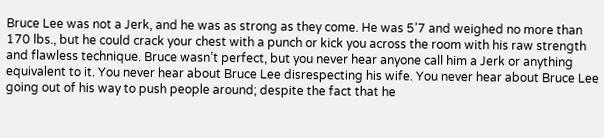Bruce Lee was not a Jerk, and he was as strong as they come. He was 5’7 and weighed no more than 170 lbs., but he could crack your chest with a punch or kick you across the room with his raw strength and flawless technique. Bruce wasn’t perfect, but you never hear anyone call him a Jerk or anything equivalent to it. You never hear about Bruce Lee disrespecting his wife. You never hear about Bruce Lee going out of his way to push people around; despite the fact that he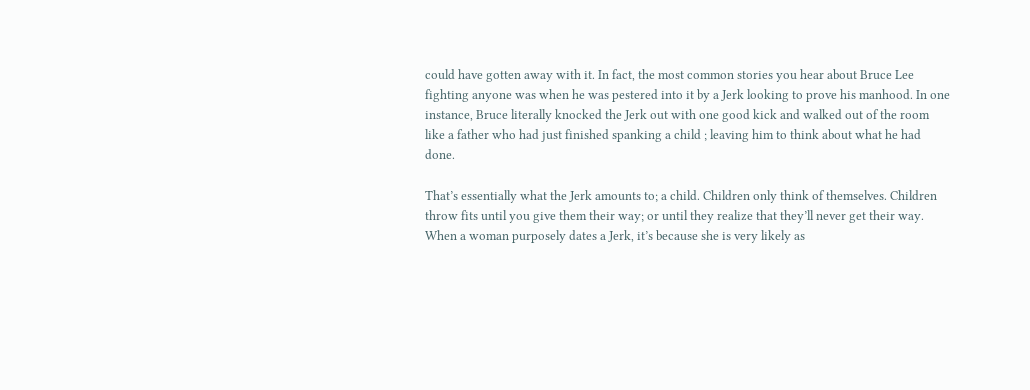could have gotten away with it. In fact, the most common stories you hear about Bruce Lee fighting anyone was when he was pestered into it by a Jerk looking to prove his manhood. In one instance, Bruce literally knocked the Jerk out with one good kick and walked out of the room like a father who had just finished spanking a child ; leaving him to think about what he had done.

That’s essentially what the Jerk amounts to; a child. Children only think of themselves. Children throw fits until you give them their way; or until they realize that they’ll never get their way. When a woman purposely dates a Jerk, it’s because she is very likely as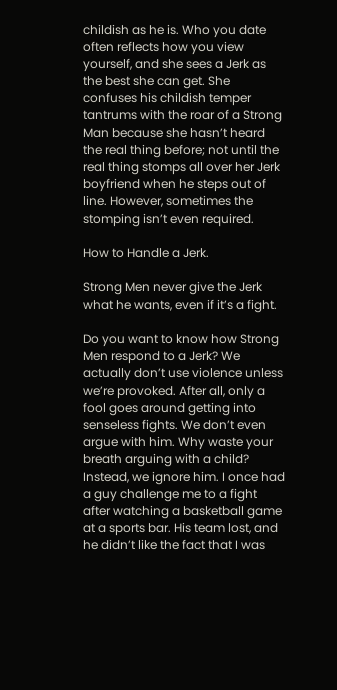childish as he is. Who you date often reflects how you view yourself, and she sees a Jerk as the best she can get. She confuses his childish temper tantrums with the roar of a Strong Man because she hasn’t heard the real thing before; not until the real thing stomps all over her Jerk boyfriend when he steps out of line. However, sometimes the stomping isn’t even required.

How to Handle a Jerk.

Strong Men never give the Jerk what he wants, even if it’s a fight.

Do you want to know how Strong Men respond to a Jerk? We actually don’t use violence unless we’re provoked. After all, only a fool goes around getting into senseless fights. We don’t even argue with him. Why waste your breath arguing with a child? Instead, we ignore him. I once had a guy challenge me to a fight after watching a basketball game at a sports bar. His team lost, and he didn’t like the fact that I was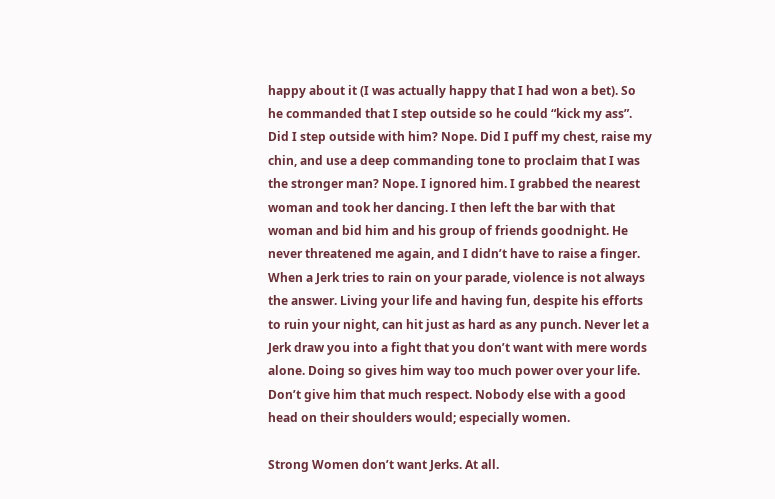happy about it (I was actually happy that I had won a bet). So he commanded that I step outside so he could “kick my ass”. Did I step outside with him? Nope. Did I puff my chest, raise my chin, and use a deep commanding tone to proclaim that I was the stronger man? Nope. I ignored him. I grabbed the nearest woman and took her dancing. I then left the bar with that woman and bid him and his group of friends goodnight. He never threatened me again, and I didn’t have to raise a finger. When a Jerk tries to rain on your parade, violence is not always the answer. Living your life and having fun, despite his efforts to ruin your night, can hit just as hard as any punch. Never let a Jerk draw you into a fight that you don’t want with mere words alone. Doing so gives him way too much power over your life. Don’t give him that much respect. Nobody else with a good head on their shoulders would; especially women.

Strong Women don’t want Jerks. At all.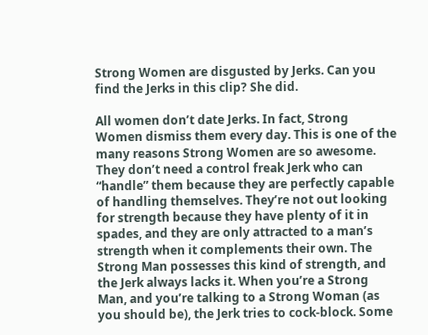Strong Women are disgusted by Jerks. Can you find the Jerks in this clip? She did.

All women don’t date Jerks. In fact, Strong Women dismiss them every day. This is one of the many reasons Strong Women are so awesome. They don’t need a control freak Jerk who can “handle” them because they are perfectly capable of handling themselves. They’re not out looking for strength because they have plenty of it in spades, and they are only attracted to a man’s strength when it complements their own. The Strong Man possesses this kind of strength, and the Jerk always lacks it. When you’re a Strong Man, and you’re talking to a Strong Woman (as you should be), the Jerk tries to cock-block. Some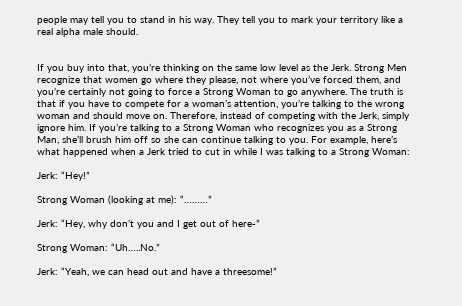people may tell you to stand in his way. They tell you to mark your territory like a real alpha male should.


If you buy into that, you’re thinking on the same low level as the Jerk. Strong Men recognize that women go where they please, not where you’ve forced them, and you’re certainly not going to force a Strong Woman to go anywhere. The truth is that if you have to compete for a woman’s attention, you’re talking to the wrong woman and should move on. Therefore, instead of competing with the Jerk, simply ignore him. If you’re talking to a Strong Woman who recognizes you as a Strong Man, she’ll brush him off so she can continue talking to you. For example, here’s what happened when a Jerk tried to cut in while I was talking to a Strong Woman:

Jerk: “Hey!”

Strong Woman (looking at me): “………”

Jerk: “Hey, why don’t you and I get out of here-”

Strong Woman: “Uh…..No.”

Jerk: “Yeah, we can head out and have a threesome!”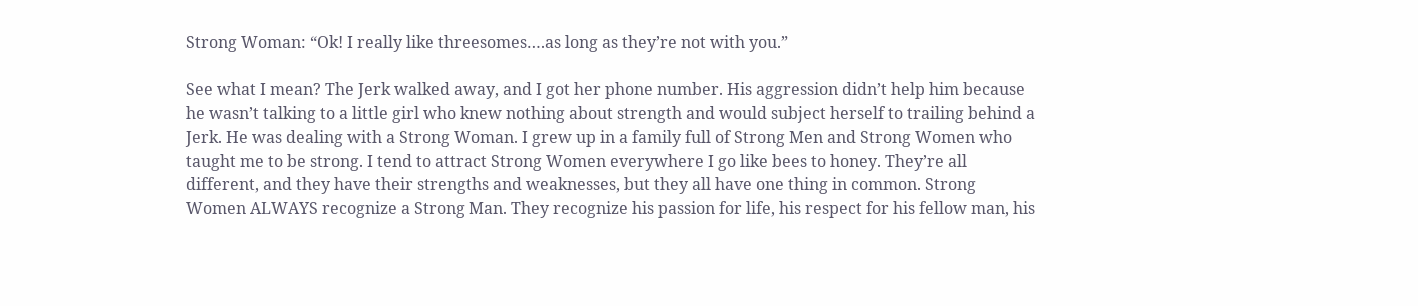Strong Woman: “Ok! I really like threesomes….as long as they’re not with you.”

See what I mean? The Jerk walked away, and I got her phone number. His aggression didn’t help him because he wasn’t talking to a little girl who knew nothing about strength and would subject herself to trailing behind a Jerk. He was dealing with a Strong Woman. I grew up in a family full of Strong Men and Strong Women who taught me to be strong. I tend to attract Strong Women everywhere I go like bees to honey. They’re all different, and they have their strengths and weaknesses, but they all have one thing in common. Strong Women ALWAYS recognize a Strong Man. They recognize his passion for life, his respect for his fellow man, his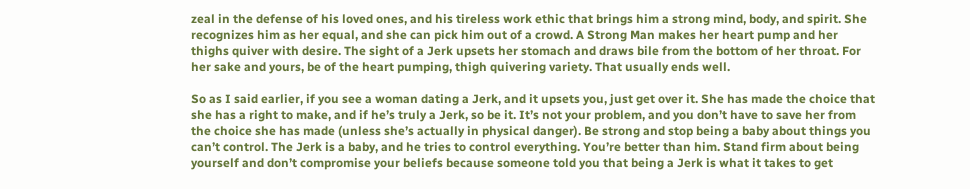zeal in the defense of his loved ones, and his tireless work ethic that brings him a strong mind, body, and spirit. She recognizes him as her equal, and she can pick him out of a crowd. A Strong Man makes her heart pump and her thighs quiver with desire. The sight of a Jerk upsets her stomach and draws bile from the bottom of her throat. For her sake and yours, be of the heart pumping, thigh quivering variety. That usually ends well.

So as I said earlier, if you see a woman dating a Jerk, and it upsets you, just get over it. She has made the choice that she has a right to make, and if he’s truly a Jerk, so be it. It’s not your problem, and you don’t have to save her from the choice she has made (unless she’s actually in physical danger). Be strong and stop being a baby about things you can’t control. The Jerk is a baby, and he tries to control everything. You’re better than him. Stand firm about being yourself and don’t compromise your beliefs because someone told you that being a Jerk is what it takes to get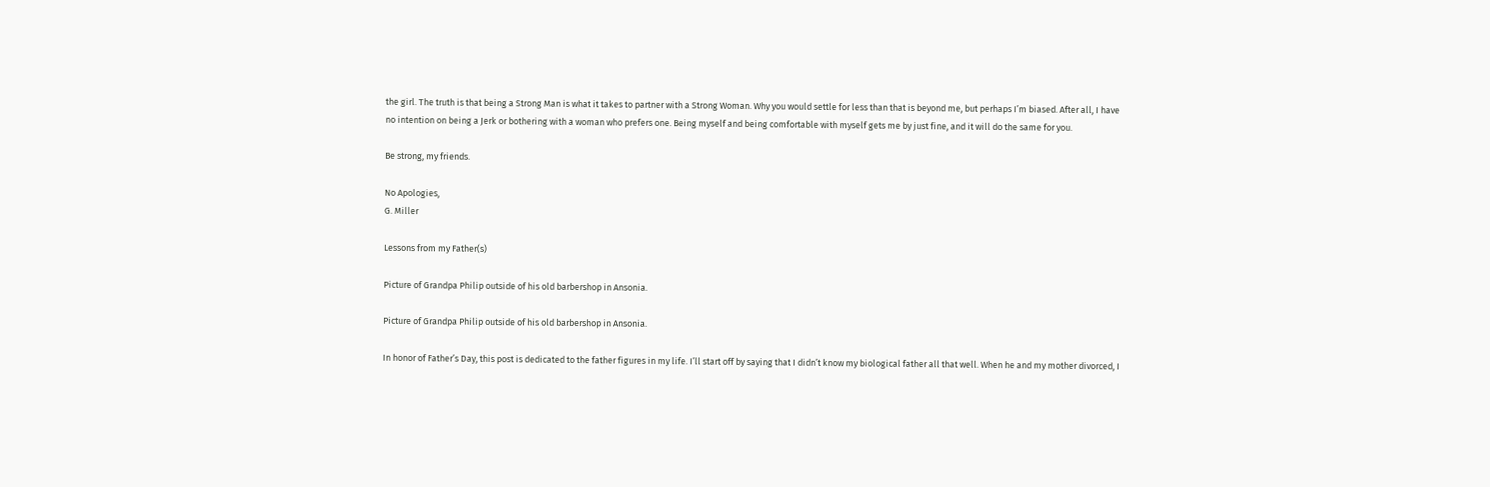the girl. The truth is that being a Strong Man is what it takes to partner with a Strong Woman. Why you would settle for less than that is beyond me, but perhaps I’m biased. After all, I have no intention on being a Jerk or bothering with a woman who prefers one. Being myself and being comfortable with myself gets me by just fine, and it will do the same for you.

Be strong, my friends.

No Apologies,
G. Miller

Lessons from my Father(s)

Picture of Grandpa Philip outside of his old barbershop in Ansonia.

Picture of Grandpa Philip outside of his old barbershop in Ansonia.

In honor of Father’s Day, this post is dedicated to the father figures in my life. I’ll start off by saying that I didn’t know my biological father all that well. When he and my mother divorced, I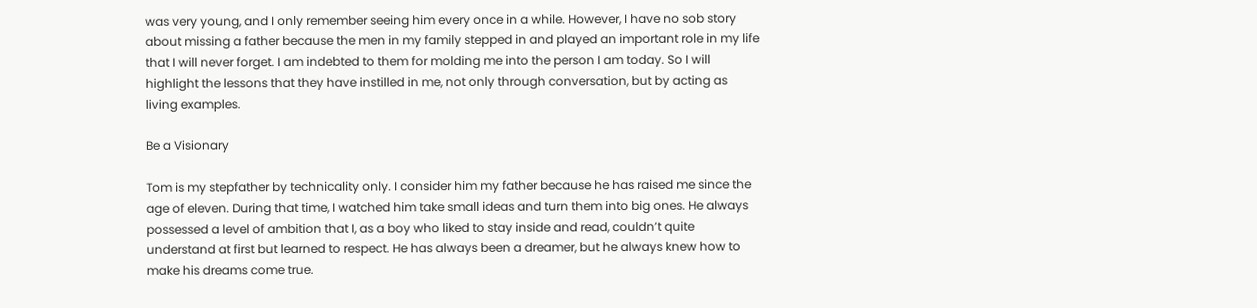was very young, and I only remember seeing him every once in a while. However, I have no sob story about missing a father because the men in my family stepped in and played an important role in my life that I will never forget. I am indebted to them for molding me into the person I am today. So I will highlight the lessons that they have instilled in me, not only through conversation, but by acting as living examples.

Be a Visionary

Tom is my stepfather by technicality only. I consider him my father because he has raised me since the age of eleven. During that time, I watched him take small ideas and turn them into big ones. He always possessed a level of ambition that I, as a boy who liked to stay inside and read, couldn’t quite understand at first but learned to respect. He has always been a dreamer, but he always knew how to make his dreams come true.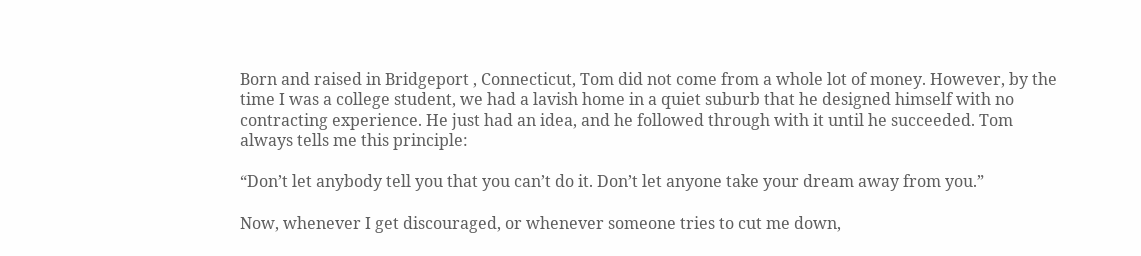Born and raised in Bridgeport , Connecticut, Tom did not come from a whole lot of money. However, by the time I was a college student, we had a lavish home in a quiet suburb that he designed himself with no contracting experience. He just had an idea, and he followed through with it until he succeeded. Tom always tells me this principle:

“Don’t let anybody tell you that you can’t do it. Don’t let anyone take your dream away from you.”

Now, whenever I get discouraged, or whenever someone tries to cut me down,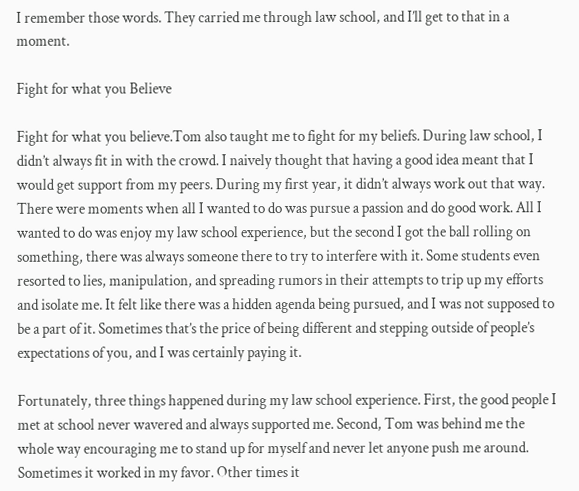I remember those words. They carried me through law school, and I’ll get to that in a moment.

Fight for what you Believe

Fight for what you believe.Tom also taught me to fight for my beliefs. During law school, I didn’t always fit in with the crowd. I naively thought that having a good idea meant that I would get support from my peers. During my first year, it didn’t always work out that way. There were moments when all I wanted to do was pursue a passion and do good work. All I wanted to do was enjoy my law school experience, but the second I got the ball rolling on something, there was always someone there to try to interfere with it. Some students even resorted to lies, manipulation, and spreading rumors in their attempts to trip up my efforts and isolate me. It felt like there was a hidden agenda being pursued, and I was not supposed to be a part of it. Sometimes that’s the price of being different and stepping outside of people’s expectations of you, and I was certainly paying it.

Fortunately, three things happened during my law school experience. First, the good people I met at school never wavered and always supported me. Second, Tom was behind me the whole way encouraging me to stand up for myself and never let anyone push me around. Sometimes it worked in my favor. Other times it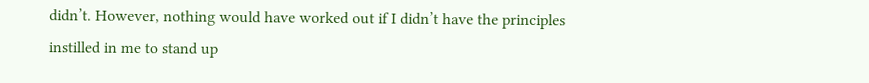didn’t. However, nothing would have worked out if I didn’t have the principles instilled in me to stand up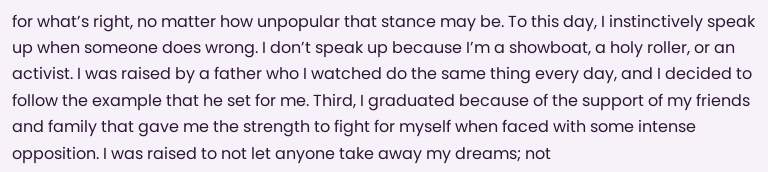for what’s right, no matter how unpopular that stance may be. To this day, I instinctively speak up when someone does wrong. I don’t speak up because I’m a showboat, a holy roller, or an activist. I was raised by a father who I watched do the same thing every day, and I decided to follow the example that he set for me. Third, I graduated because of the support of my friends and family that gave me the strength to fight for myself when faced with some intense opposition. I was raised to not let anyone take away my dreams; not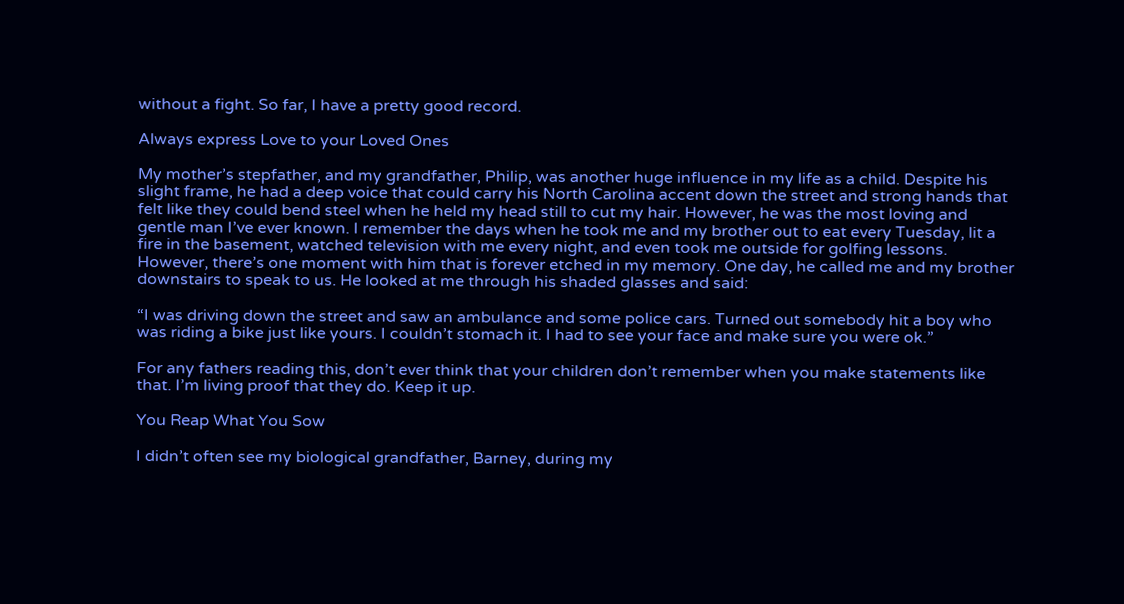without a fight. So far, I have a pretty good record.

Always express Love to your Loved Ones

My mother’s stepfather, and my grandfather, Philip, was another huge influence in my life as a child. Despite his slight frame, he had a deep voice that could carry his North Carolina accent down the street and strong hands that felt like they could bend steel when he held my head still to cut my hair. However, he was the most loving and gentle man I’ve ever known. I remember the days when he took me and my brother out to eat every Tuesday, lit a fire in the basement, watched television with me every night, and even took me outside for golfing lessons. However, there’s one moment with him that is forever etched in my memory. One day, he called me and my brother downstairs to speak to us. He looked at me through his shaded glasses and said:

“I was driving down the street and saw an ambulance and some police cars. Turned out somebody hit a boy who was riding a bike just like yours. I couldn’t stomach it. I had to see your face and make sure you were ok.”

For any fathers reading this, don’t ever think that your children don’t remember when you make statements like that. I’m living proof that they do. Keep it up.

You Reap What You Sow

I didn’t often see my biological grandfather, Barney, during my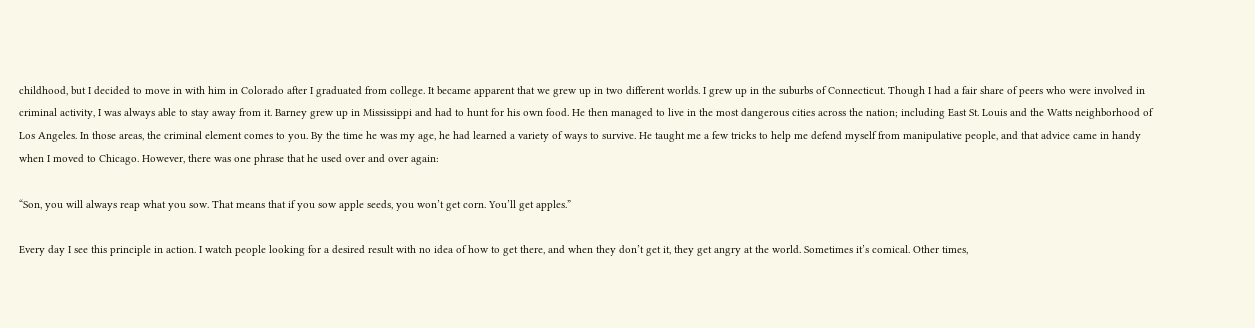childhood, but I decided to move in with him in Colorado after I graduated from college. It became apparent that we grew up in two different worlds. I grew up in the suburbs of Connecticut. Though I had a fair share of peers who were involved in criminal activity, I was always able to stay away from it. Barney grew up in Mississippi and had to hunt for his own food. He then managed to live in the most dangerous cities across the nation; including East St. Louis and the Watts neighborhood of Los Angeles. In those areas, the criminal element comes to you. By the time he was my age, he had learned a variety of ways to survive. He taught me a few tricks to help me defend myself from manipulative people, and that advice came in handy when I moved to Chicago. However, there was one phrase that he used over and over again:

“Son, you will always reap what you sow. That means that if you sow apple seeds, you won’t get corn. You’ll get apples.”

Every day I see this principle in action. I watch people looking for a desired result with no idea of how to get there, and when they don’t get it, they get angry at the world. Sometimes it’s comical. Other times,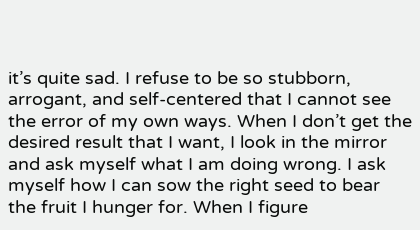it’s quite sad. I refuse to be so stubborn, arrogant, and self-centered that I cannot see the error of my own ways. When I don’t get the desired result that I want, I look in the mirror and ask myself what I am doing wrong. I ask myself how I can sow the right seed to bear the fruit I hunger for. When I figure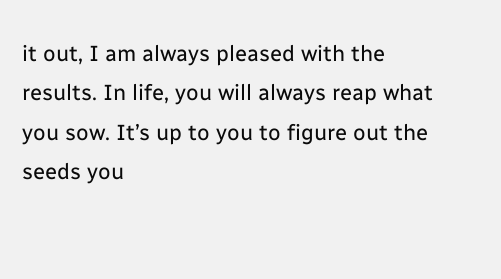it out, I am always pleased with the results. In life, you will always reap what you sow. It’s up to you to figure out the seeds you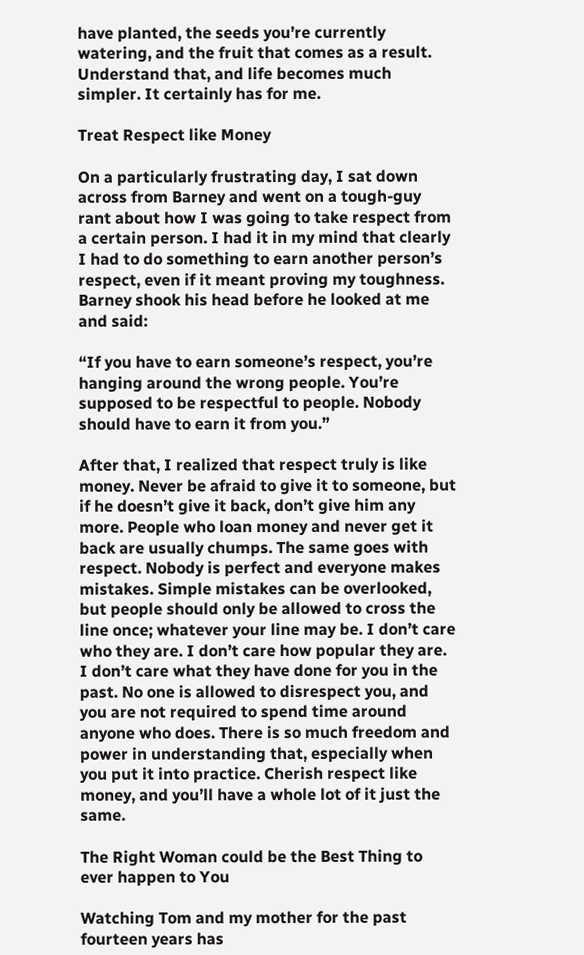have planted, the seeds you’re currently watering, and the fruit that comes as a result. Understand that, and life becomes much simpler. It certainly has for me.

Treat Respect like Money

On a particularly frustrating day, I sat down across from Barney and went on a tough-guy rant about how I was going to take respect from a certain person. I had it in my mind that clearly I had to do something to earn another person’s respect, even if it meant proving my toughness. Barney shook his head before he looked at me and said:

“If you have to earn someone’s respect, you’re hanging around the wrong people. You’re supposed to be respectful to people. Nobody should have to earn it from you.”

After that, I realized that respect truly is like money. Never be afraid to give it to someone, but if he doesn’t give it back, don’t give him any more. People who loan money and never get it back are usually chumps. The same goes with respect. Nobody is perfect and everyone makes mistakes. Simple mistakes can be overlooked, but people should only be allowed to cross the line once; whatever your line may be. I don’t care who they are. I don’t care how popular they are. I don’t care what they have done for you in the past. No one is allowed to disrespect you, and you are not required to spend time around anyone who does. There is so much freedom and power in understanding that, especially when you put it into practice. Cherish respect like money, and you’ll have a whole lot of it just the same.

The Right Woman could be the Best Thing to ever happen to You

Watching Tom and my mother for the past fourteen years has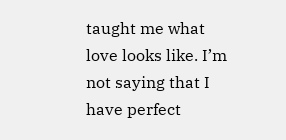taught me what love looks like. I’m not saying that I have perfect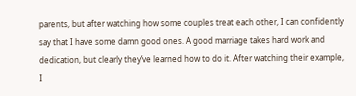parents, but after watching how some couples treat each other, I can confidently say that I have some damn good ones. A good marriage takes hard work and dedication, but clearly they’ve learned how to do it. After watching their example, I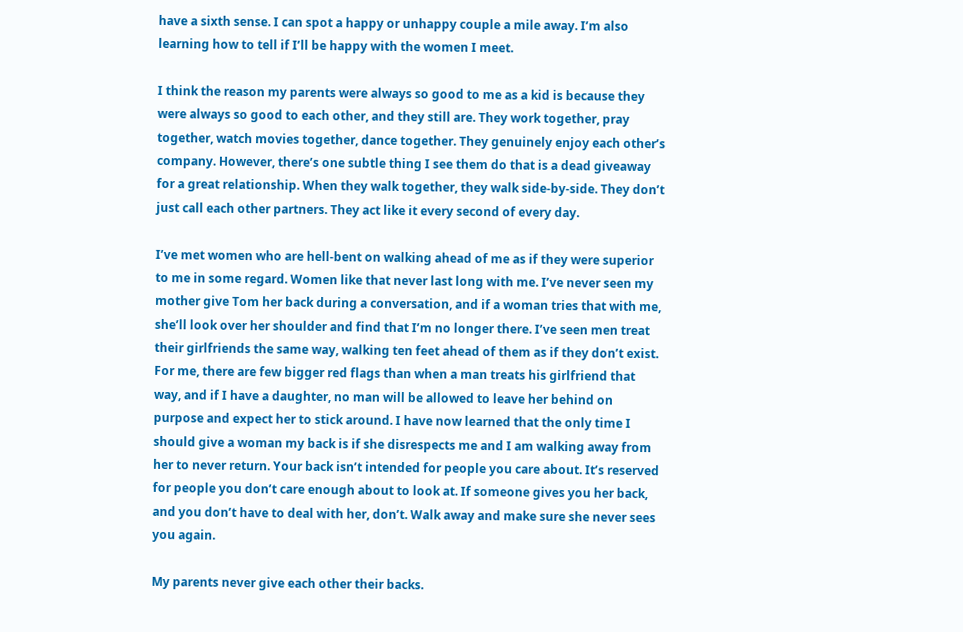have a sixth sense. I can spot a happy or unhappy couple a mile away. I’m also learning how to tell if I’ll be happy with the women I meet.

I think the reason my parents were always so good to me as a kid is because they were always so good to each other, and they still are. They work together, pray together, watch movies together, dance together. They genuinely enjoy each other’s company. However, there’s one subtle thing I see them do that is a dead giveaway for a great relationship. When they walk together, they walk side-by-side. They don’t just call each other partners. They act like it every second of every day.

I’ve met women who are hell-bent on walking ahead of me as if they were superior to me in some regard. Women like that never last long with me. I’ve never seen my mother give Tom her back during a conversation, and if a woman tries that with me, she’ll look over her shoulder and find that I’m no longer there. I’ve seen men treat their girlfriends the same way, walking ten feet ahead of them as if they don’t exist. For me, there are few bigger red flags than when a man treats his girlfriend that way, and if I have a daughter, no man will be allowed to leave her behind on purpose and expect her to stick around. I have now learned that the only time I should give a woman my back is if she disrespects me and I am walking away from her to never return. Your back isn’t intended for people you care about. It’s reserved for people you don’t care enough about to look at. If someone gives you her back, and you don’t have to deal with her, don’t. Walk away and make sure she never sees you again.

My parents never give each other their backs.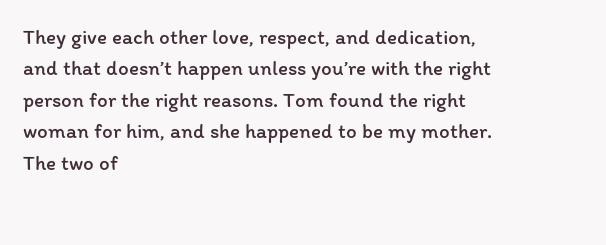They give each other love, respect, and dedication, and that doesn’t happen unless you’re with the right person for the right reasons. Tom found the right woman for him, and she happened to be my mother. The two of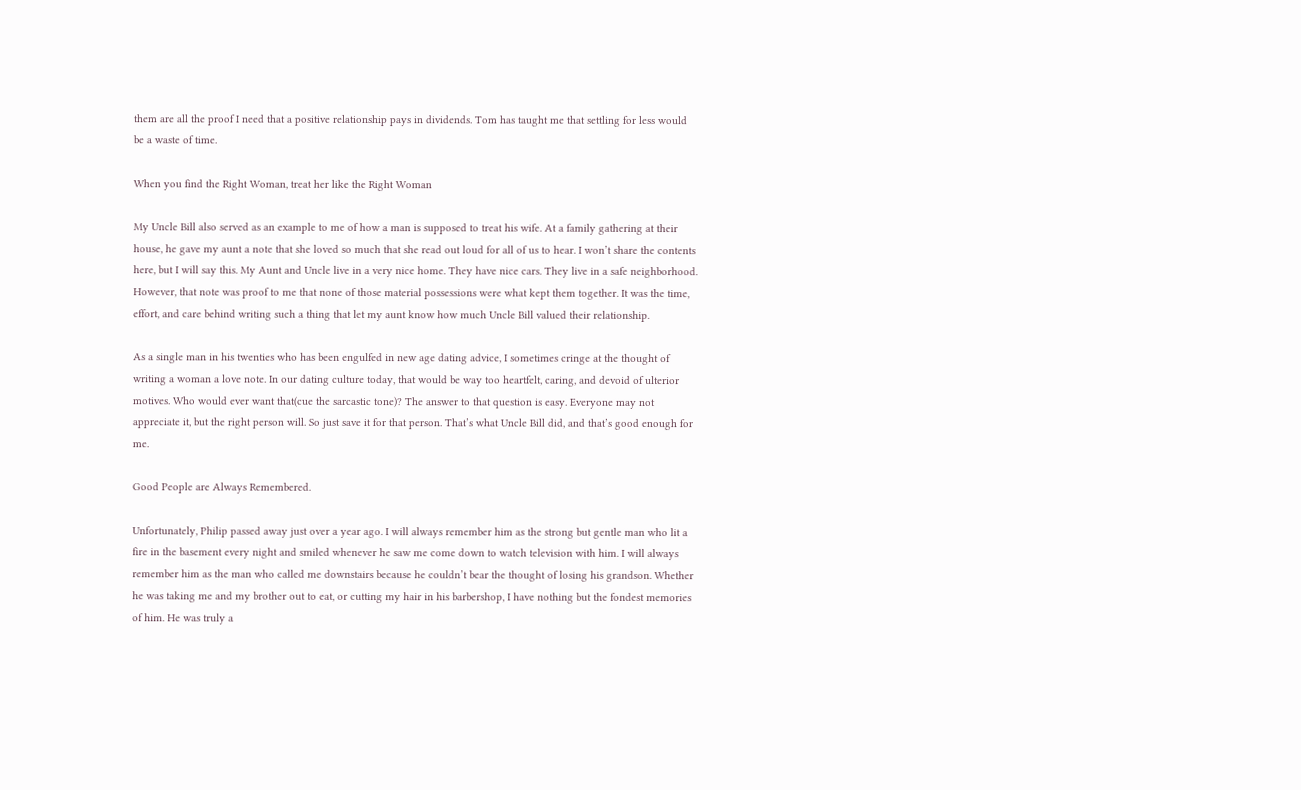them are all the proof I need that a positive relationship pays in dividends. Tom has taught me that settling for less would be a waste of time.

When you find the Right Woman, treat her like the Right Woman

My Uncle Bill also served as an example to me of how a man is supposed to treat his wife. At a family gathering at their house, he gave my aunt a note that she loved so much that she read out loud for all of us to hear. I won’t share the contents here, but I will say this. My Aunt and Uncle live in a very nice home. They have nice cars. They live in a safe neighborhood. However, that note was proof to me that none of those material possessions were what kept them together. It was the time, effort, and care behind writing such a thing that let my aunt know how much Uncle Bill valued their relationship.

As a single man in his twenties who has been engulfed in new age dating advice, I sometimes cringe at the thought of writing a woman a love note. In our dating culture today, that would be way too heartfelt, caring, and devoid of ulterior motives. Who would ever want that(cue the sarcastic tone)? The answer to that question is easy. Everyone may not appreciate it, but the right person will. So just save it for that person. That’s what Uncle Bill did, and that’s good enough for me.

Good People are Always Remembered.

Unfortunately, Philip passed away just over a year ago. I will always remember him as the strong but gentle man who lit a fire in the basement every night and smiled whenever he saw me come down to watch television with him. I will always remember him as the man who called me downstairs because he couldn’t bear the thought of losing his grandson. Whether he was taking me and my brother out to eat, or cutting my hair in his barbershop, I have nothing but the fondest memories of him. He was truly a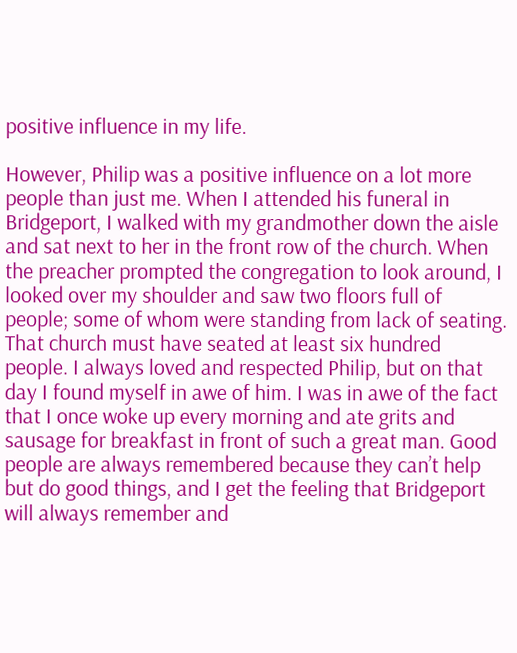positive influence in my life.

However, Philip was a positive influence on a lot more people than just me. When I attended his funeral in Bridgeport, I walked with my grandmother down the aisle and sat next to her in the front row of the church. When the preacher prompted the congregation to look around, I looked over my shoulder and saw two floors full of people; some of whom were standing from lack of seating. That church must have seated at least six hundred people. I always loved and respected Philip, but on that day I found myself in awe of him. I was in awe of the fact that I once woke up every morning and ate grits and sausage for breakfast in front of such a great man. Good people are always remembered because they can’t help but do good things, and I get the feeling that Bridgeport will always remember and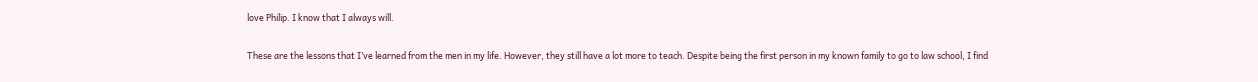love Philip. I know that I always will.

These are the lessons that I’ve learned from the men in my life. However, they still have a lot more to teach. Despite being the first person in my known family to go to law school, I find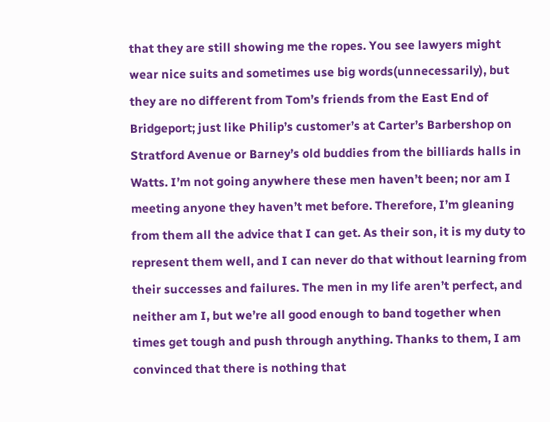that they are still showing me the ropes. You see lawyers might wear nice suits and sometimes use big words(unnecessarily), but they are no different from Tom’s friends from the East End of Bridgeport; just like Philip’s customer’s at Carter’s Barbershop on Stratford Avenue or Barney’s old buddies from the billiards halls in Watts. I’m not going anywhere these men haven’t been; nor am I meeting anyone they haven’t met before. Therefore, I’m gleaning from them all the advice that I can get. As their son, it is my duty to represent them well, and I can never do that without learning from their successes and failures. The men in my life aren’t perfect, and neither am I, but we’re all good enough to band together when times get tough and push through anything. Thanks to them, I am convinced that there is nothing that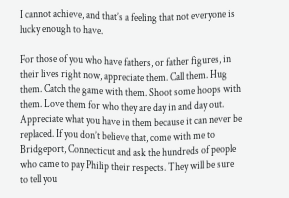I cannot achieve, and that’s a feeling that not everyone is lucky enough to have.

For those of you who have fathers, or father figures, in their lives right now, appreciate them. Call them. Hug them. Catch the game with them. Shoot some hoops with them. Love them for who they are day in and day out. Appreciate what you have in them because it can never be replaced. If you don’t believe that, come with me to Bridgeport, Connecticut and ask the hundreds of people who came to pay Philip their respects. They will be sure to tell you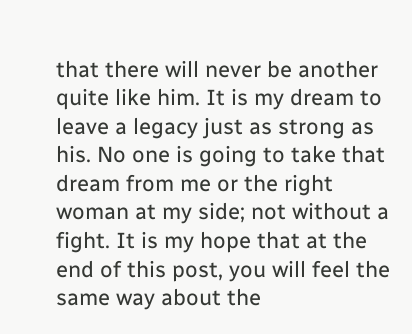that there will never be another quite like him. It is my dream to leave a legacy just as strong as his. No one is going to take that dream from me or the right woman at my side; not without a fight. It is my hope that at the end of this post, you will feel the same way about the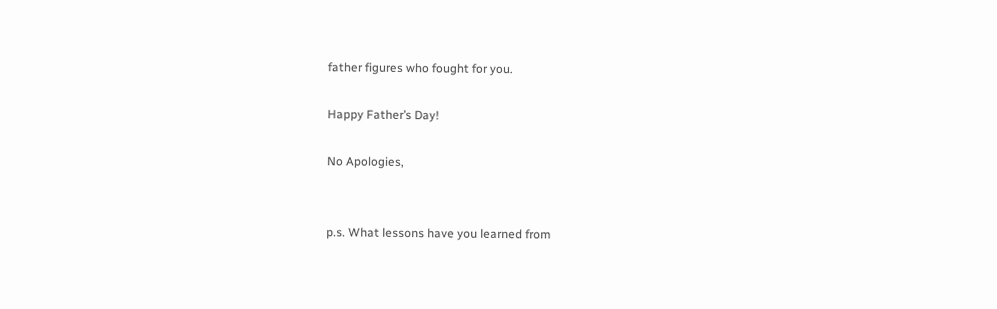father figures who fought for you.

Happy Father’s Day!

No Apologies,


p.s. What lessons have you learned from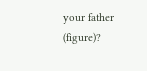your father (figure)?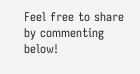Feel free to share by commenting below!